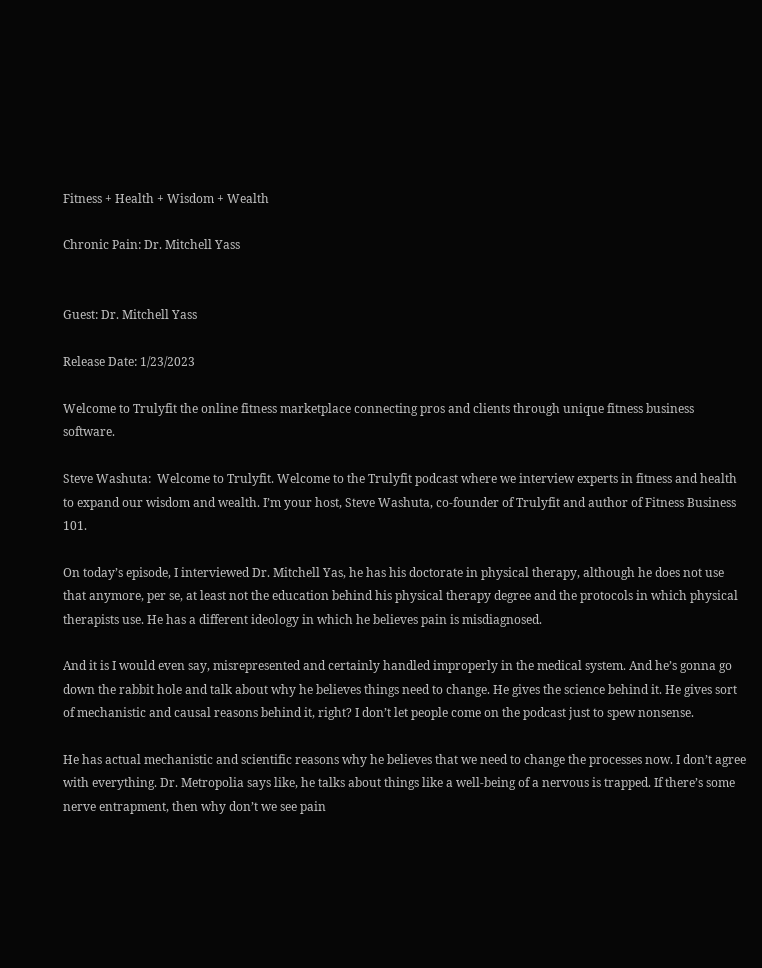Fitness + Health + Wisdom + Wealth

Chronic Pain: Dr. Mitchell Yass


Guest: Dr. Mitchell Yass

Release Date: 1/23/2023

Welcome to Trulyfit the online fitness marketplace connecting pros and clients through unique fitness business software.

Steve Washuta:  Welcome to Trulyfit. Welcome to the Trulyfit podcast where we interview experts in fitness and health to expand our wisdom and wealth. I’m your host, Steve Washuta, co-founder of Trulyfit and author of Fitness Business 101.

On today’s episode, I interviewed Dr. Mitchell Yas, he has his doctorate in physical therapy, although he does not use that anymore, per se, at least not the education behind his physical therapy degree and the protocols in which physical therapists use. He has a different ideology in which he believes pain is misdiagnosed.

And it is I would even say, misrepresented and certainly handled improperly in the medical system. And he’s gonna go down the rabbit hole and talk about why he believes things need to change. He gives the science behind it. He gives sort of mechanistic and causal reasons behind it, right? I don’t let people come on the podcast just to spew nonsense.

He has actual mechanistic and scientific reasons why he believes that we need to change the processes now. I don’t agree with everything. Dr. Metropolia says like, he talks about things like a well-being of a nervous is trapped. If there’s some nerve entrapment, then why don’t we see pain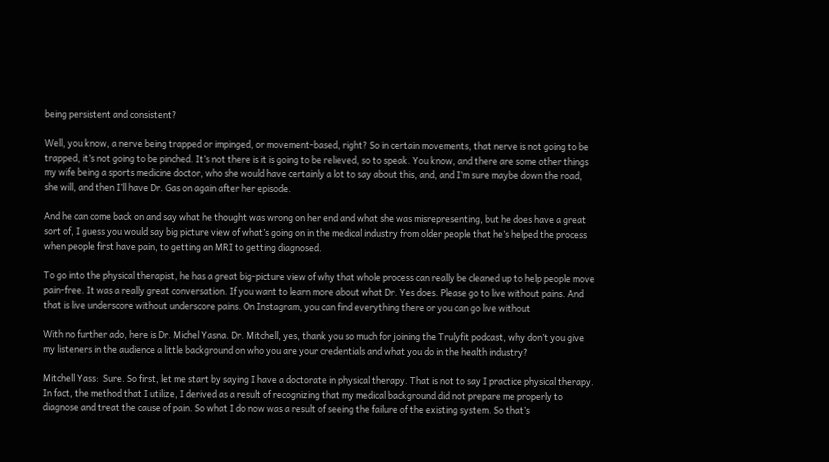being persistent and consistent?

Well, you know, a nerve being trapped or impinged, or movement-based, right? So in certain movements, that nerve is not going to be trapped, it’s not going to be pinched. It’s not there is it is going to be relieved, so to speak. You know, and there are some other things my wife being a sports medicine doctor, who she would have certainly a lot to say about this, and, and I’m sure maybe down the road, she will, and then I’ll have Dr. Gas on again after her episode.

And he can come back on and say what he thought was wrong on her end and what she was misrepresenting, but he does have a great sort of, I guess you would say big picture view of what’s going on in the medical industry from older people that he’s helped the process when people first have pain, to getting an MRI to getting diagnosed.

To go into the physical therapist, he has a great big-picture view of why that whole process can really be cleaned up to help people move pain-free. It was a really great conversation. If you want to learn more about what Dr. Yes does. Please go to live without pains. And that is live underscore without underscore pains. On Instagram, you can find everything there or you can go live without

With no further ado, here is Dr. Michel Yasna. Dr. Mitchell, yes, thank you so much for joining the Trulyfit podcast, why don’t you give my listeners in the audience a little background on who you are your credentials and what you do in the health industry?

Mitchell Yass:  Sure. So first, let me start by saying I have a doctorate in physical therapy. That is not to say I practice physical therapy. In fact, the method that I utilize, I derived as a result of recognizing that my medical background did not prepare me properly to diagnose and treat the cause of pain. So what I do now was a result of seeing the failure of the existing system. So that’s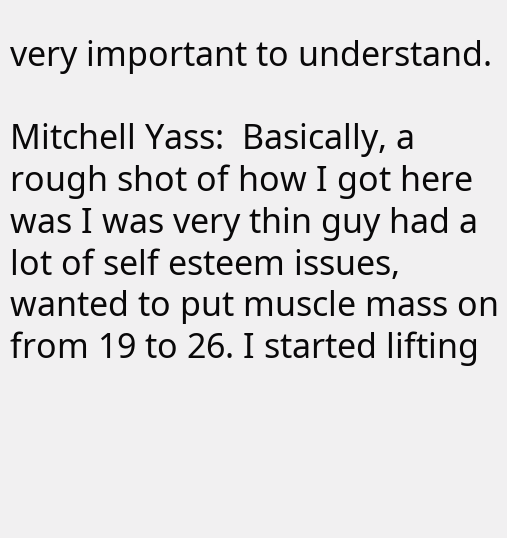very important to understand.

Mitchell Yass:  Basically, a rough shot of how I got here was I was very thin guy had a lot of self esteem issues, wanted to put muscle mass on from 19 to 26. I started lifting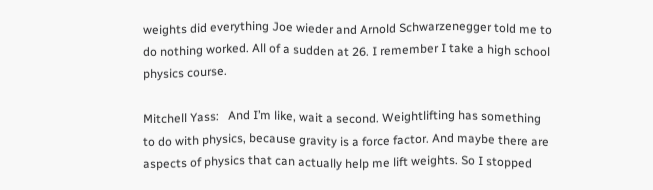weights did everything Joe wieder and Arnold Schwarzenegger told me to do nothing worked. All of a sudden at 26. I remember I take a high school physics course.

Mitchell Yass:   And I’m like, wait a second. Weightlifting has something to do with physics, because gravity is a force factor. And maybe there are aspects of physics that can actually help me lift weights. So I stopped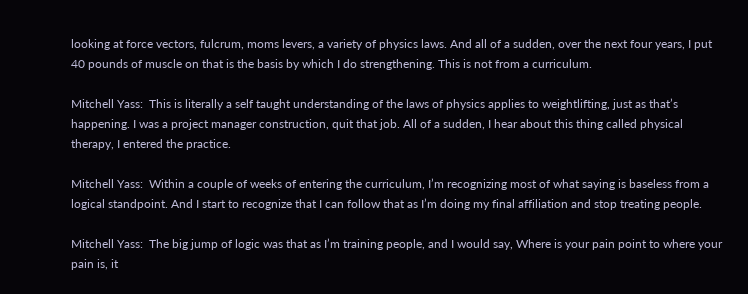looking at force vectors, fulcrum, moms levers, a variety of physics laws. And all of a sudden, over the next four years, I put 40 pounds of muscle on that is the basis by which I do strengthening. This is not from a curriculum.

Mitchell Yass:  This is literally a self taught understanding of the laws of physics applies to weightlifting, just as that’s happening. I was a project manager construction, quit that job. All of a sudden, I hear about this thing called physical therapy, I entered the practice.

Mitchell Yass:  Within a couple of weeks of entering the curriculum, I’m recognizing most of what saying is baseless from a logical standpoint. And I start to recognize that I can follow that as I’m doing my final affiliation and stop treating people.

Mitchell Yass:  The big jump of logic was that as I’m training people, and I would say, Where is your pain point to where your pain is, it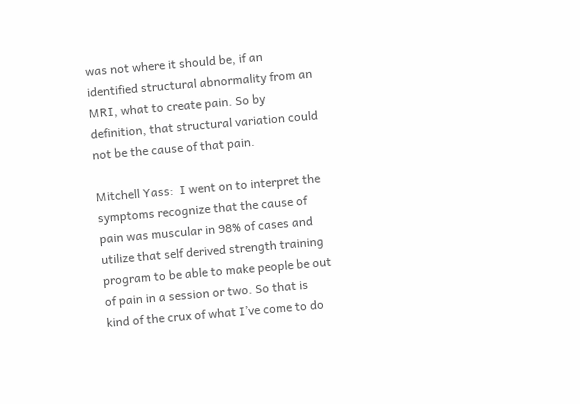was not where it should be, if an identified structural abnormality from an MRI, what to create pain. So by definition, that structural variation could not be the cause of that pain.

Mitchell Yass:  I went on to interpret the symptoms recognize that the cause of pain was muscular in 98% of cases and utilize that self derived strength training program to be able to make people be out of pain in a session or two. So that is kind of the crux of what I’ve come to do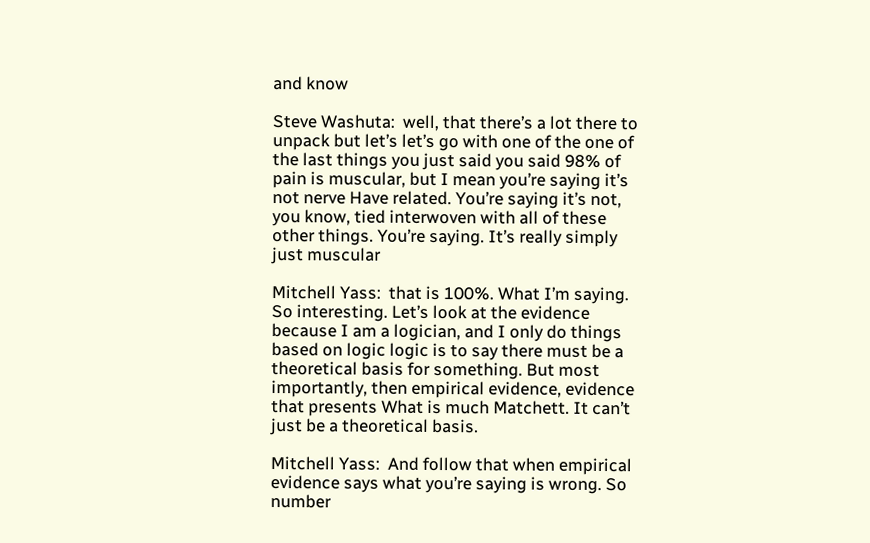and know

Steve Washuta:  well, that there’s a lot there to unpack but let’s let’s go with one of the one of the last things you just said you said 98% of pain is muscular, but I mean you’re saying it’s not nerve Have related. You’re saying it’s not, you know, tied interwoven with all of these other things. You’re saying. It’s really simply just muscular

Mitchell Yass:  that is 100%. What I’m saying. So interesting. Let’s look at the evidence because I am a logician, and I only do things based on logic logic is to say there must be a theoretical basis for something. But most importantly, then empirical evidence, evidence that presents What is much Matchett. It can’t just be a theoretical basis.

Mitchell Yass:  And follow that when empirical evidence says what you’re saying is wrong. So number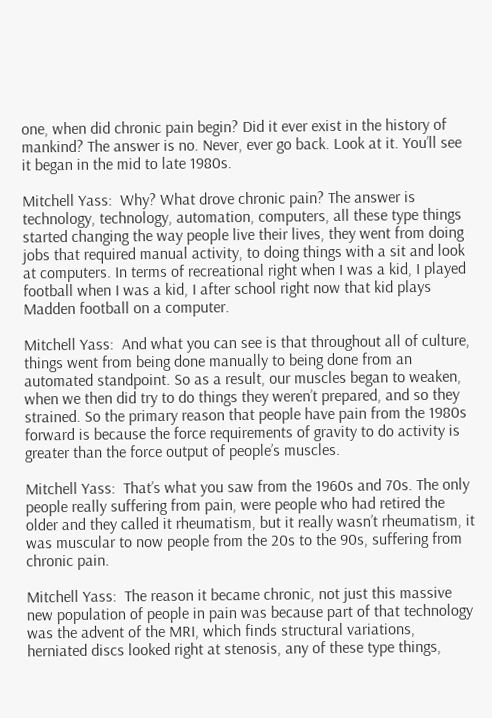one, when did chronic pain begin? Did it ever exist in the history of mankind? The answer is no. Never, ever go back. Look at it. You’ll see it began in the mid to late 1980s.

Mitchell Yass:  Why? What drove chronic pain? The answer is technology, technology, automation, computers, all these type things started changing the way people live their lives, they went from doing jobs that required manual activity, to doing things with a sit and look at computers. In terms of recreational right when I was a kid, I played football when I was a kid, I after school right now that kid plays Madden football on a computer.

Mitchell Yass:  And what you can see is that throughout all of culture, things went from being done manually to being done from an automated standpoint. So as a result, our muscles began to weaken, when we then did try to do things they weren’t prepared, and so they strained. So the primary reason that people have pain from the 1980s forward is because the force requirements of gravity to do activity is greater than the force output of people’s muscles.

Mitchell Yass:  That’s what you saw from the 1960s and 70s. The only people really suffering from pain, were people who had retired the older and they called it rheumatism, but it really wasn’t rheumatism, it was muscular to now people from the 20s to the 90s, suffering from chronic pain.

Mitchell Yass:  The reason it became chronic, not just this massive new population of people in pain was because part of that technology was the advent of the MRI, which finds structural variations, herniated discs looked right at stenosis, any of these type things,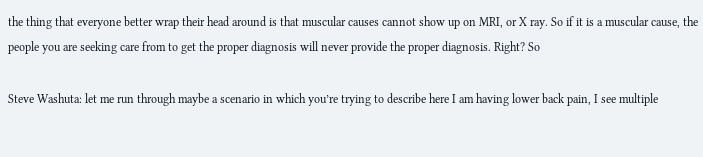the thing that everyone better wrap their head around is that muscular causes cannot show up on MRI, or X ray. So if it is a muscular cause, the people you are seeking care from to get the proper diagnosis will never provide the proper diagnosis. Right? So

Steve Washuta: let me run through maybe a scenario in which you’re trying to describe here I am having lower back pain, I see multiple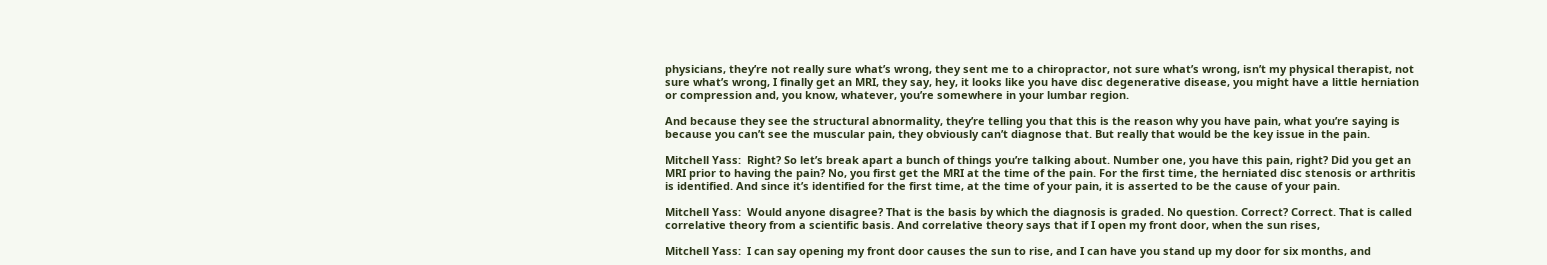physicians, they’re not really sure what’s wrong, they sent me to a chiropractor, not sure what’s wrong, isn’t my physical therapist, not sure what’s wrong, I finally get an MRI, they say, hey, it looks like you have disc degenerative disease, you might have a little herniation or compression and, you know, whatever, you’re somewhere in your lumbar region.

And because they see the structural abnormality, they’re telling you that this is the reason why you have pain, what you’re saying is because you can’t see the muscular pain, they obviously can’t diagnose that. But really that would be the key issue in the pain.

Mitchell Yass:  Right? So let’s break apart a bunch of things you’re talking about. Number one, you have this pain, right? Did you get an MRI prior to having the pain? No, you first get the MRI at the time of the pain. For the first time, the herniated disc stenosis or arthritis is identified. And since it’s identified for the first time, at the time of your pain, it is asserted to be the cause of your pain.

Mitchell Yass:  Would anyone disagree? That is the basis by which the diagnosis is graded. No question. Correct? Correct. That is called correlative theory from a scientific basis. And correlative theory says that if I open my front door, when the sun rises,

Mitchell Yass:  I can say opening my front door causes the sun to rise, and I can have you stand up my door for six months, and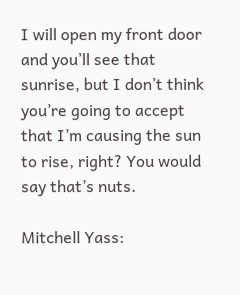I will open my front door and you’ll see that sunrise, but I don’t think you’re going to accept that I’m causing the sun to rise, right? You would say that’s nuts.

Mitchell Yass: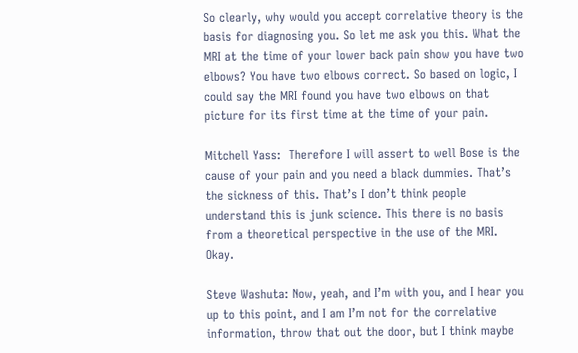So clearly, why would you accept correlative theory is the basis for diagnosing you. So let me ask you this. What the MRI at the time of your lower back pain show you have two elbows? You have two elbows correct. So based on logic, I could say the MRI found you have two elbows on that picture for its first time at the time of your pain.

Mitchell Yass:  Therefore I will assert to well Bose is the cause of your pain and you need a black dummies. That’s the sickness of this. That’s I don’t think people understand this is junk science. This there is no basis from a theoretical perspective in the use of the MRI. Okay.

Steve Washuta: Now, yeah, and I’m with you, and I hear you up to this point, and I am I’m not for the correlative information, throw that out the door, but I think maybe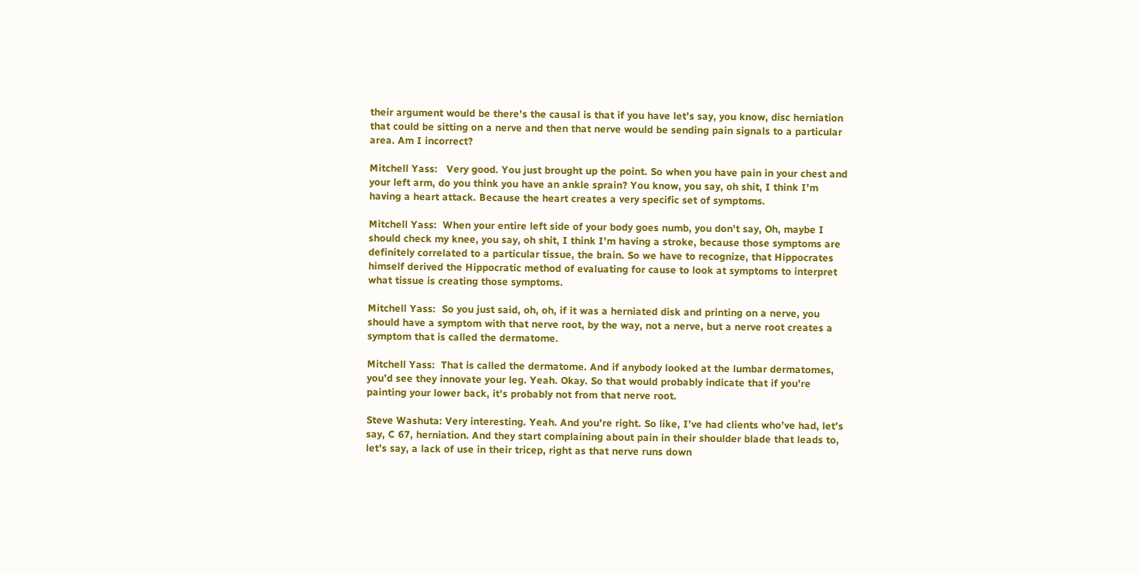their argument would be there’s the causal is that if you have let’s say, you know, disc herniation that could be sitting on a nerve and then that nerve would be sending pain signals to a particular area. Am I incorrect?

Mitchell Yass:   Very good. You just brought up the point. So when you have pain in your chest and your left arm, do you think you have an ankle sprain? You know, you say, oh shit, I think I’m having a heart attack. Because the heart creates a very specific set of symptoms.

Mitchell Yass:  When your entire left side of your body goes numb, you don’t say, Oh, maybe I should check my knee, you say, oh shit, I think I’m having a stroke, because those symptoms are definitely correlated to a particular tissue, the brain. So we have to recognize, that Hippocrates himself derived the Hippocratic method of evaluating for cause to look at symptoms to interpret what tissue is creating those symptoms.

Mitchell Yass:  So you just said, oh, oh, if it was a herniated disk and printing on a nerve, you should have a symptom with that nerve root, by the way, not a nerve, but a nerve root creates a symptom that is called the dermatome.

Mitchell Yass:  That is called the dermatome. And if anybody looked at the lumbar dermatomes, you’d see they innovate your leg. Yeah. Okay. So that would probably indicate that if you’re painting your lower back, it’s probably not from that nerve root.

Steve Washuta: Very interesting. Yeah. And you’re right. So like, I’ve had clients who’ve had, let’s say, C 67, herniation. And they start complaining about pain in their shoulder blade that leads to, let’s say, a lack of use in their tricep, right as that nerve runs down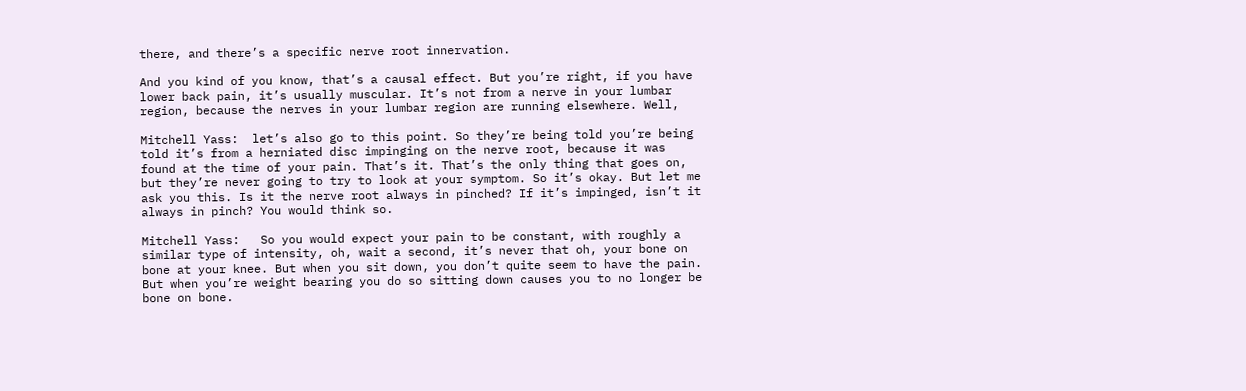there, and there’s a specific nerve root innervation.

And you kind of you know, that’s a causal effect. But you’re right, if you have lower back pain, it’s usually muscular. It’s not from a nerve in your lumbar region, because the nerves in your lumbar region are running elsewhere. Well,

Mitchell Yass:  let’s also go to this point. So they’re being told you’re being told it’s from a herniated disc impinging on the nerve root, because it was found at the time of your pain. That’s it. That’s the only thing that goes on, but they’re never going to try to look at your symptom. So it’s okay. But let me ask you this. Is it the nerve root always in pinched? If it’s impinged, isn’t it always in pinch? You would think so.

Mitchell Yass:   So you would expect your pain to be constant, with roughly a similar type of intensity, oh, wait a second, it’s never that oh, your bone on bone at your knee. But when you sit down, you don’t quite seem to have the pain. But when you’re weight bearing you do so sitting down causes you to no longer be bone on bone.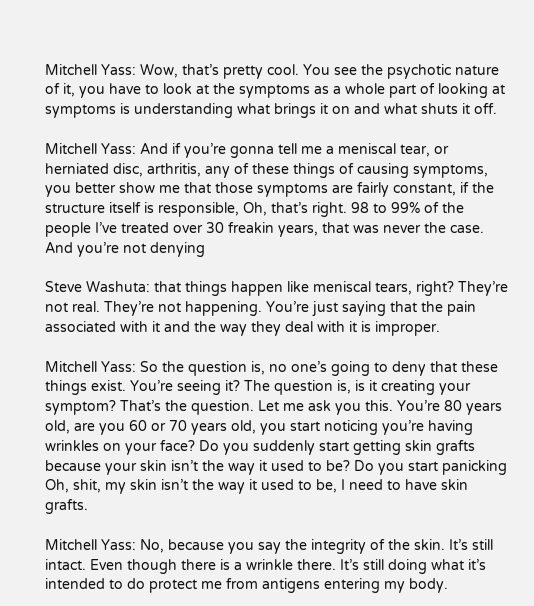Mitchell Yass: Wow, that’s pretty cool. You see the psychotic nature of it, you have to look at the symptoms as a whole part of looking at symptoms is understanding what brings it on and what shuts it off.

Mitchell Yass: And if you’re gonna tell me a meniscal tear, or herniated disc, arthritis, any of these things of causing symptoms, you better show me that those symptoms are fairly constant, if the structure itself is responsible, Oh, that’s right. 98 to 99% of the people I’ve treated over 30 freakin years, that was never the case. And you’re not denying

Steve Washuta: that things happen like meniscal tears, right? They’re not real. They’re not happening. You’re just saying that the pain associated with it and the way they deal with it is improper.

Mitchell Yass: So the question is, no one’s going to deny that these things exist. You’re seeing it? The question is, is it creating your symptom? That’s the question. Let me ask you this. You’re 80 years old, are you 60 or 70 years old, you start noticing you’re having wrinkles on your face? Do you suddenly start getting skin grafts because your skin isn’t the way it used to be? Do you start panicking Oh, shit, my skin isn’t the way it used to be, I need to have skin grafts.

Mitchell Yass: No, because you say the integrity of the skin. It’s still intact. Even though there is a wrinkle there. It’s still doing what it’s intended to do protect me from antigens entering my body.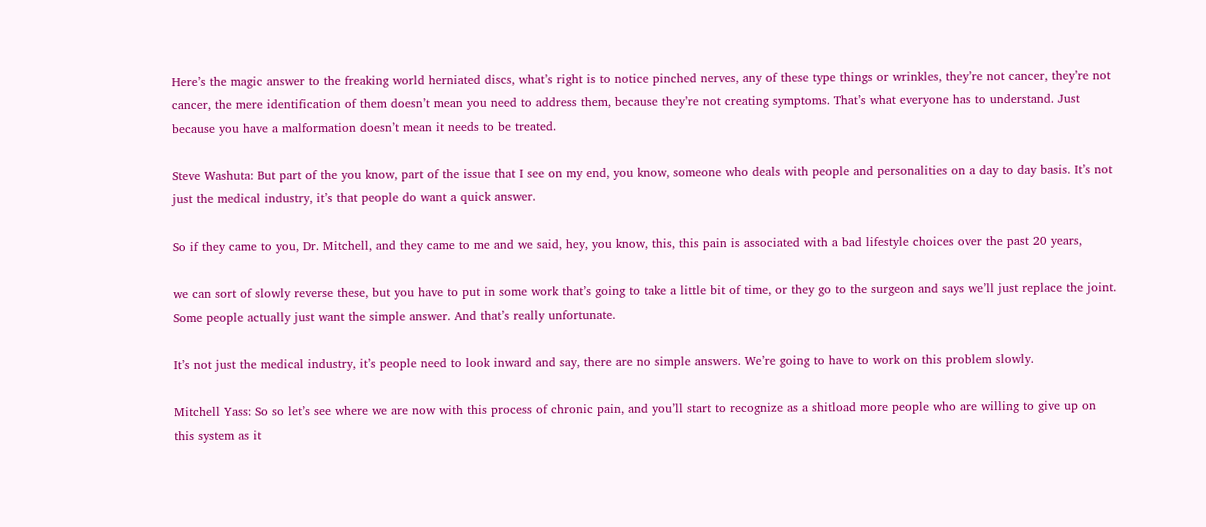Here’s the magic answer to the freaking world herniated discs, what’s right is to notice pinched nerves, any of these type things or wrinkles, they’re not cancer, they’re not cancer, the mere identification of them doesn’t mean you need to address them, because they’re not creating symptoms. That’s what everyone has to understand. Just because you have a malformation doesn’t mean it needs to be treated.

Steve Washuta: But part of the you know, part of the issue that I see on my end, you know, someone who deals with people and personalities on a day to day basis. It’s not just the medical industry, it’s that people do want a quick answer.

So if they came to you, Dr. Mitchell, and they came to me and we said, hey, you know, this, this pain is associated with a bad lifestyle choices over the past 20 years,

we can sort of slowly reverse these, but you have to put in some work that’s going to take a little bit of time, or they go to the surgeon and says we’ll just replace the joint. Some people actually just want the simple answer. And that’s really unfortunate.

It’s not just the medical industry, it’s people need to look inward and say, there are no simple answers. We’re going to have to work on this problem slowly.

Mitchell Yass: So so let’s see where we are now with this process of chronic pain, and you’ll start to recognize as a shitload more people who are willing to give up on this system as it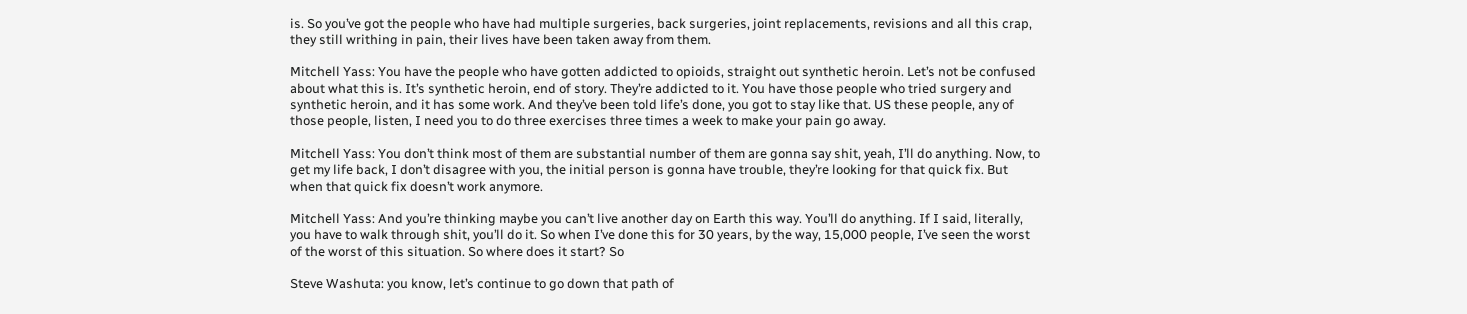is. So you’ve got the people who have had multiple surgeries, back surgeries, joint replacements, revisions and all this crap, they still writhing in pain, their lives have been taken away from them.

Mitchell Yass: You have the people who have gotten addicted to opioids, straight out synthetic heroin. Let’s not be confused about what this is. It’s synthetic heroin, end of story. They’re addicted to it. You have those people who tried surgery and synthetic heroin, and it has some work. And they’ve been told life’s done, you got to stay like that. US these people, any of those people, listen, I need you to do three exercises three times a week to make your pain go away.

Mitchell Yass: You don’t think most of them are substantial number of them are gonna say shit, yeah, I’ll do anything. Now, to get my life back, I don’t disagree with you, the initial person is gonna have trouble, they’re looking for that quick fix. But when that quick fix doesn’t work anymore.

Mitchell Yass: And you’re thinking maybe you can’t live another day on Earth this way. You’ll do anything. If I said, literally, you have to walk through shit, you’ll do it. So when I’ve done this for 30 years, by the way, 15,000 people, I’ve seen the worst of the worst of this situation. So where does it start? So

Steve Washuta: you know, let’s continue to go down that path of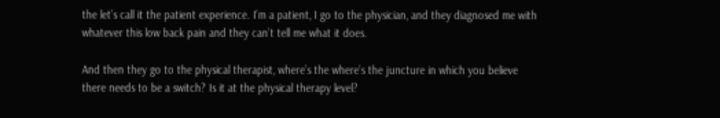the let’s call it the patient experience. I’m a patient, I go to the physician, and they diagnosed me with whatever this low back pain and they can’t tell me what it does.

And then they go to the physical therapist, where’s the where’s the juncture in which you believe there needs to be a switch? Is it at the physical therapy level?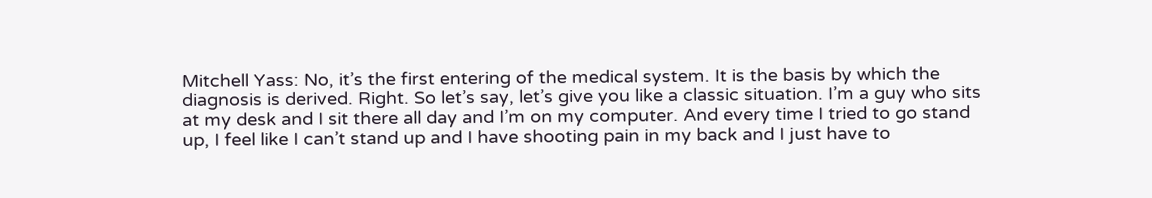Mitchell Yass: No, it’s the first entering of the medical system. It is the basis by which the diagnosis is derived. Right. So let’s say, let’s give you like a classic situation. I’m a guy who sits at my desk and I sit there all day and I’m on my computer. And every time I tried to go stand up, I feel like I can’t stand up and I have shooting pain in my back and I just have to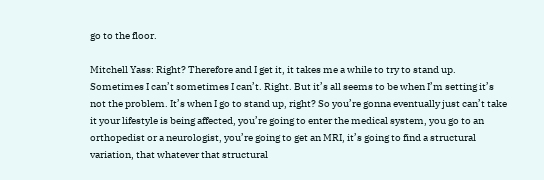go to the floor.

Mitchell Yass: Right? Therefore and I get it, it takes me a while to try to stand up. Sometimes I can’t sometimes I can’t. Right. But it’s all seems to be when I’m setting it’s not the problem. It’s when I go to stand up, right? So you’re gonna eventually just can’t take it your lifestyle is being affected, you’re going to enter the medical system, you go to an orthopedist or a neurologist, you’re going to get an MRI, it’s going to find a structural variation, that whatever that structural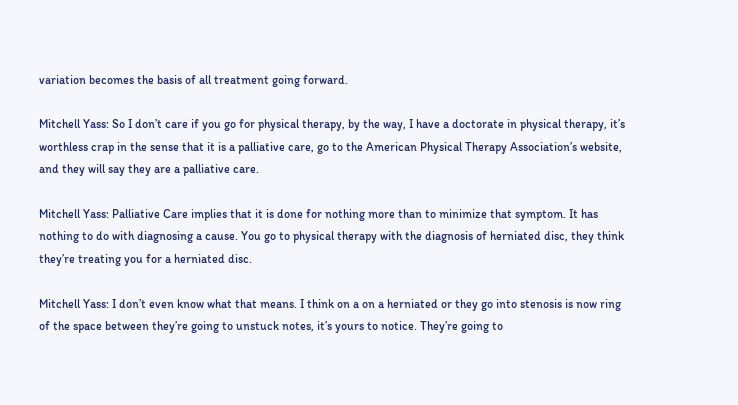variation becomes the basis of all treatment going forward.

Mitchell Yass: So I don’t care if you go for physical therapy, by the way, I have a doctorate in physical therapy, it’s worthless crap in the sense that it is a palliative care, go to the American Physical Therapy Association’s website, and they will say they are a palliative care.

Mitchell Yass: Palliative Care implies that it is done for nothing more than to minimize that symptom. It has nothing to do with diagnosing a cause. You go to physical therapy with the diagnosis of herniated disc, they think they’re treating you for a herniated disc.

Mitchell Yass: I don’t even know what that means. I think on a on a herniated or they go into stenosis is now ring of the space between they’re going to unstuck notes, it’s yours to notice. They’re going to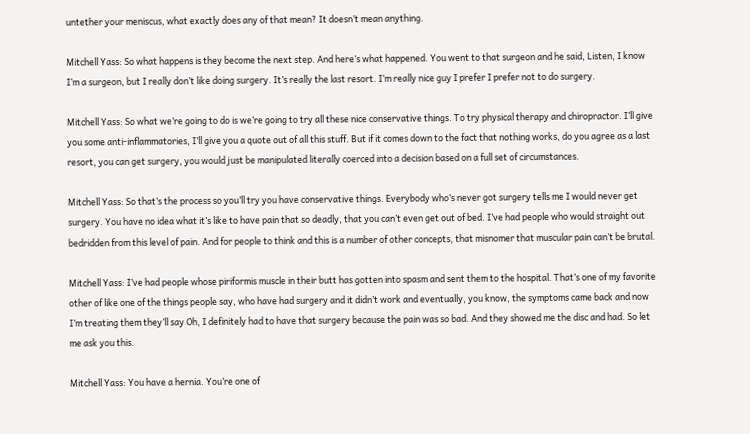untether your meniscus, what exactly does any of that mean? It doesn’t mean anything.

Mitchell Yass: So what happens is they become the next step. And here’s what happened. You went to that surgeon and he said, Listen, I know I’m a surgeon, but I really don’t like doing surgery. It’s really the last resort. I’m really nice guy I prefer I prefer not to do surgery.

Mitchell Yass: So what we’re going to do is we’re going to try all these nice conservative things. To try physical therapy and chiropractor. I’ll give you some anti-inflammatories, I’ll give you a quote out of all this stuff. But if it comes down to the fact that nothing works, do you agree as a last resort, you can get surgery, you would just be manipulated literally coerced into a decision based on a full set of circumstances.

Mitchell Yass: So that’s the process so you’ll try you have conservative things. Everybody who’s never got surgery tells me I would never get surgery. You have no idea what it’s like to have pain that so deadly, that you can’t even get out of bed. I’ve had people who would straight out bedridden from this level of pain. And for people to think and this is a number of other concepts, that misnomer that muscular pain can’t be brutal.

Mitchell Yass: I’ve had people whose piriformis muscle in their butt has gotten into spasm and sent them to the hospital. That’s one of my favorite other of like one of the things people say, who have had surgery and it didn’t work and eventually, you know, the symptoms came back and now I’m treating them they’ll say Oh, I definitely had to have that surgery because the pain was so bad. And they showed me the disc and had. So let me ask you this.

Mitchell Yass: You have a hernia. You’re one of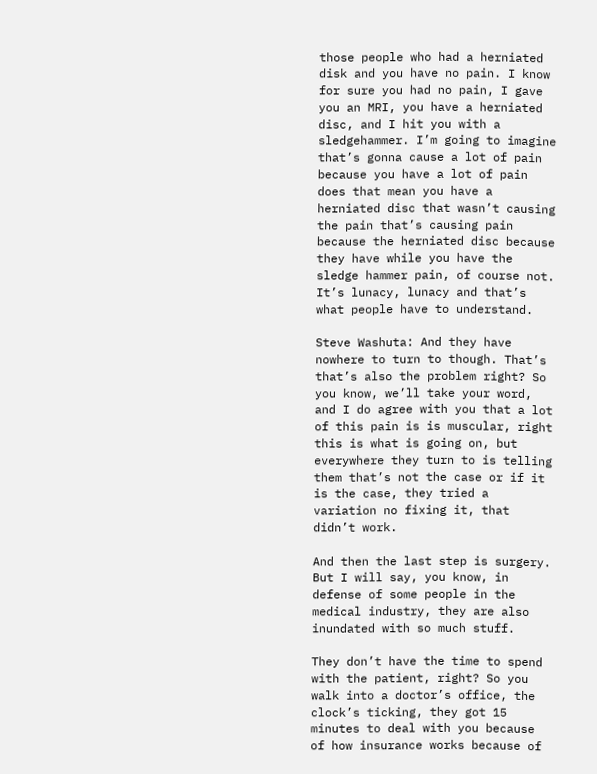those people who had a herniated disk and you have no pain. I know for sure you had no pain, I gave you an MRI, you have a herniated disc, and I hit you with a sledgehammer. I’m going to imagine that’s gonna cause a lot of pain because you have a lot of pain does that mean you have a herniated disc that wasn’t causing the pain that’s causing pain because the herniated disc because they have while you have the sledge hammer pain, of course not. It’s lunacy, lunacy and that’s what people have to understand.

Steve Washuta: And they have nowhere to turn to though. That’s that’s also the problem right? So you know, we’ll take your word, and I do agree with you that a lot of this pain is is muscular, right this is what is going on, but everywhere they turn to is telling them that’s not the case or if it is the case, they tried a variation no fixing it, that didn’t work.

And then the last step is surgery. But I will say, you know, in defense of some people in the medical industry, they are also inundated with so much stuff.

They don’t have the time to spend with the patient, right? So you walk into a doctor’s office, the clock’s ticking, they got 15 minutes to deal with you because of how insurance works because of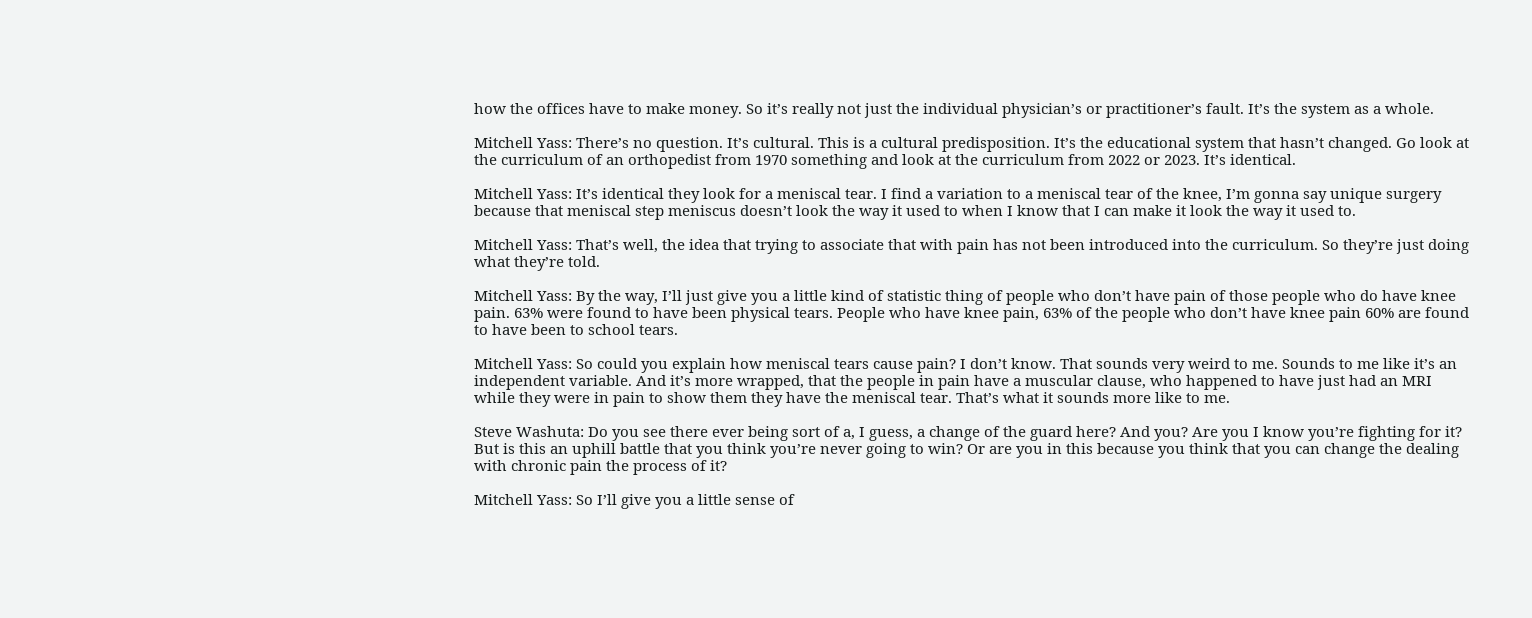how the offices have to make money. So it’s really not just the individual physician’s or practitioner’s fault. It’s the system as a whole.

Mitchell Yass: There’s no question. It’s cultural. This is a cultural predisposition. It’s the educational system that hasn’t changed. Go look at the curriculum of an orthopedist from 1970 something and look at the curriculum from 2022 or 2023. It’s identical.

Mitchell Yass: It’s identical they look for a meniscal tear. I find a variation to a meniscal tear of the knee, I’m gonna say unique surgery because that meniscal step meniscus doesn’t look the way it used to when I know that I can make it look the way it used to.

Mitchell Yass: That’s well, the idea that trying to associate that with pain has not been introduced into the curriculum. So they’re just doing what they’re told.

Mitchell Yass: By the way, I’ll just give you a little kind of statistic thing of people who don’t have pain of those people who do have knee pain. 63% were found to have been physical tears. People who have knee pain, 63% of the people who don’t have knee pain 60% are found to have been to school tears.

Mitchell Yass: So could you explain how meniscal tears cause pain? I don’t know. That sounds very weird to me. Sounds to me like it’s an independent variable. And it’s more wrapped, that the people in pain have a muscular clause, who happened to have just had an MRI while they were in pain to show them they have the meniscal tear. That’s what it sounds more like to me.

Steve Washuta: Do you see there ever being sort of a, I guess, a change of the guard here? And you? Are you I know you’re fighting for it? But is this an uphill battle that you think you’re never going to win? Or are you in this because you think that you can change the dealing with chronic pain the process of it?

Mitchell Yass: So I’ll give you a little sense of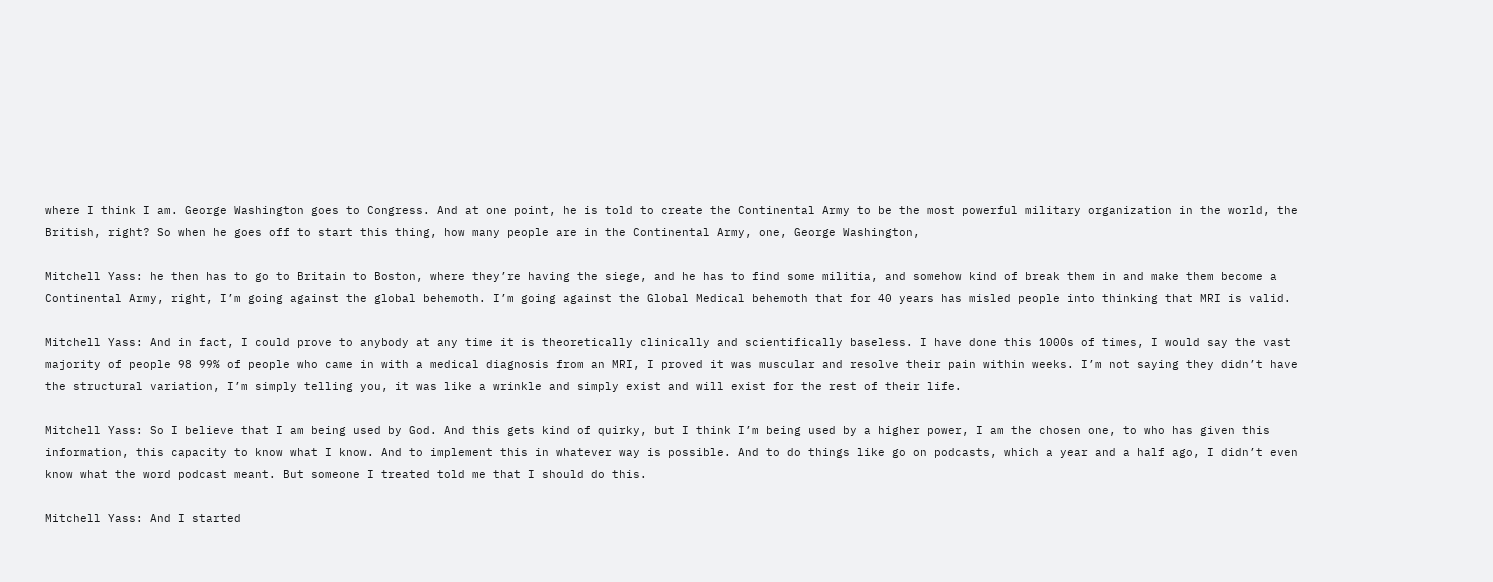where I think I am. George Washington goes to Congress. And at one point, he is told to create the Continental Army to be the most powerful military organization in the world, the British, right? So when he goes off to start this thing, how many people are in the Continental Army, one, George Washington,

Mitchell Yass: he then has to go to Britain to Boston, where they’re having the siege, and he has to find some militia, and somehow kind of break them in and make them become a Continental Army, right, I’m going against the global behemoth. I’m going against the Global Medical behemoth that for 40 years has misled people into thinking that MRI is valid.

Mitchell Yass: And in fact, I could prove to anybody at any time it is theoretically clinically and scientifically baseless. I have done this 1000s of times, I would say the vast majority of people 98 99% of people who came in with a medical diagnosis from an MRI, I proved it was muscular and resolve their pain within weeks. I’m not saying they didn’t have the structural variation, I’m simply telling you, it was like a wrinkle and simply exist and will exist for the rest of their life.

Mitchell Yass: So I believe that I am being used by God. And this gets kind of quirky, but I think I’m being used by a higher power, I am the chosen one, to who has given this information, this capacity to know what I know. And to implement this in whatever way is possible. And to do things like go on podcasts, which a year and a half ago, I didn’t even know what the word podcast meant. But someone I treated told me that I should do this.

Mitchell Yass: And I started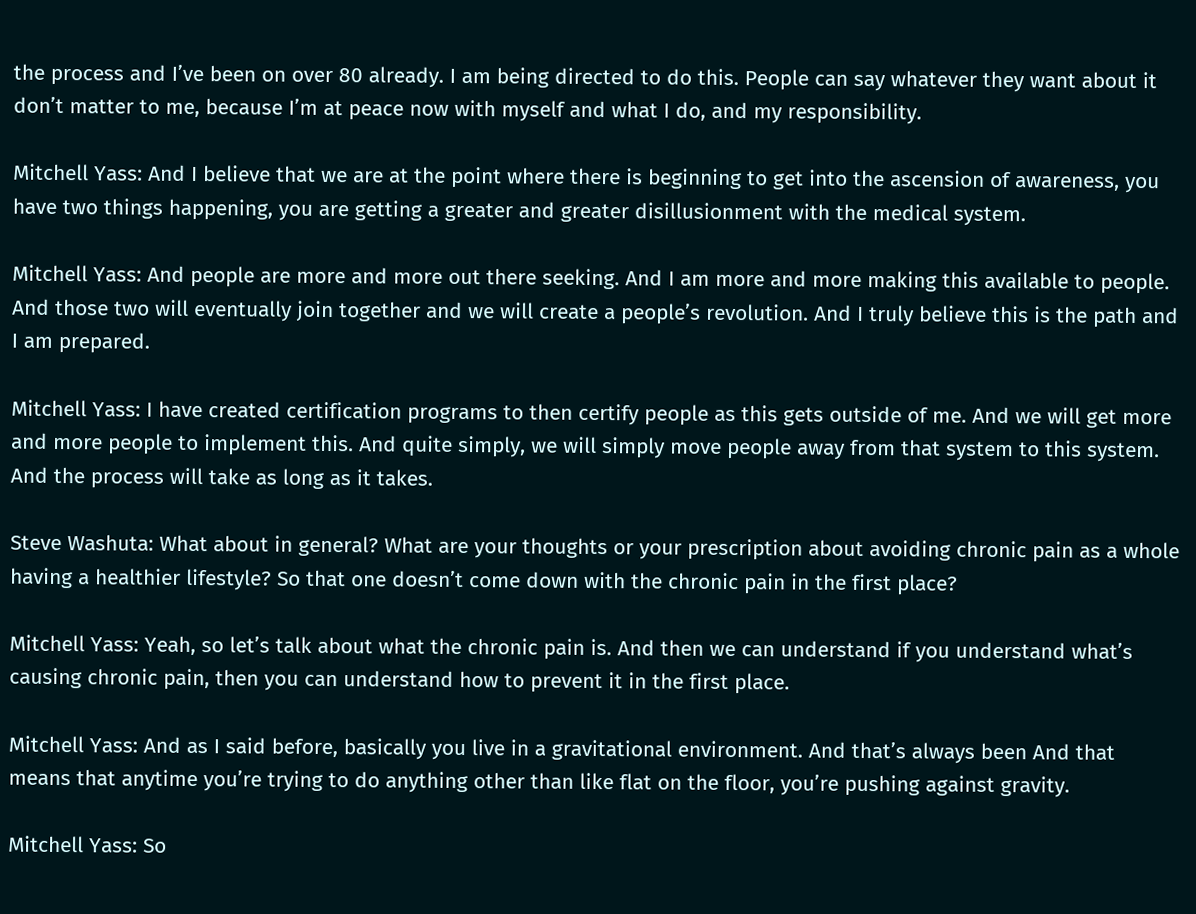the process and I’ve been on over 80 already. I am being directed to do this. People can say whatever they want about it don’t matter to me, because I’m at peace now with myself and what I do, and my responsibility.

Mitchell Yass: And I believe that we are at the point where there is beginning to get into the ascension of awareness, you have two things happening, you are getting a greater and greater disillusionment with the medical system.

Mitchell Yass: And people are more and more out there seeking. And I am more and more making this available to people. And those two will eventually join together and we will create a people’s revolution. And I truly believe this is the path and I am prepared.

Mitchell Yass: I have created certification programs to then certify people as this gets outside of me. And we will get more and more people to implement this. And quite simply, we will simply move people away from that system to this system. And the process will take as long as it takes.

Steve Washuta: What about in general? What are your thoughts or your prescription about avoiding chronic pain as a whole having a healthier lifestyle? So that one doesn’t come down with the chronic pain in the first place?

Mitchell Yass: Yeah, so let’s talk about what the chronic pain is. And then we can understand if you understand what’s causing chronic pain, then you can understand how to prevent it in the first place.

Mitchell Yass: And as I said before, basically you live in a gravitational environment. And that’s always been And that means that anytime you’re trying to do anything other than like flat on the floor, you’re pushing against gravity.

Mitchell Yass: So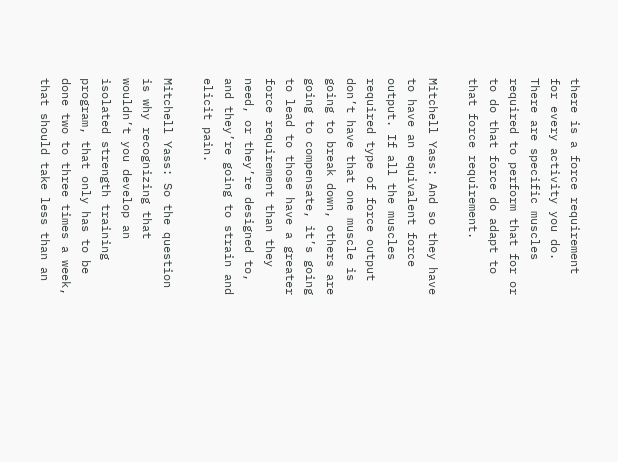there is a force requirement for every activity you do. There are specific muscles required to perform that for or to do that force do adapt to that force requirement.

Mitchell Yass: And so they have to have an equivalent force output. If all the muscles required type of force output don’t have that one muscle is going to break down, others are going to compensate, it’s going to lead to those have a greater force requirement than they need, or they’re designed to, and they’re going to strain and elicit pain.

Mitchell Yass: So the question is why recognizing that wouldn’t you develop an isolated strength training program, that only has to be done two to three times a week, that should take less than an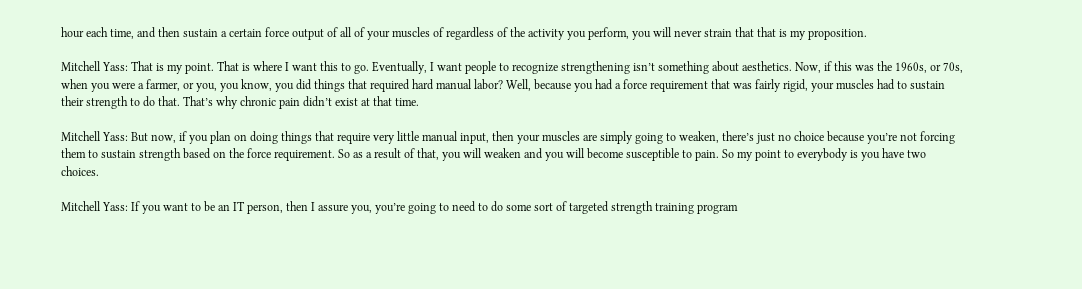hour each time, and then sustain a certain force output of all of your muscles of regardless of the activity you perform, you will never strain that that is my proposition.

Mitchell Yass: That is my point. That is where I want this to go. Eventually, I want people to recognize strengthening isn’t something about aesthetics. Now, if this was the 1960s, or 70s, when you were a farmer, or you, you know, you did things that required hard manual labor? Well, because you had a force requirement that was fairly rigid, your muscles had to sustain their strength to do that. That’s why chronic pain didn’t exist at that time.

Mitchell Yass: But now, if you plan on doing things that require very little manual input, then your muscles are simply going to weaken, there’s just no choice because you’re not forcing them to sustain strength based on the force requirement. So as a result of that, you will weaken and you will become susceptible to pain. So my point to everybody is you have two choices.

Mitchell Yass: If you want to be an IT person, then I assure you, you’re going to need to do some sort of targeted strength training program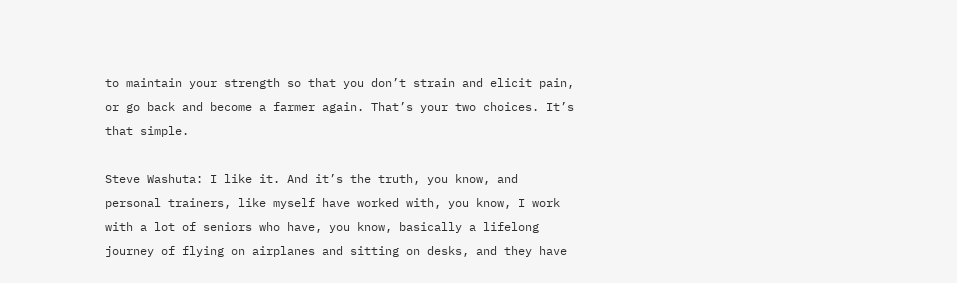to maintain your strength so that you don’t strain and elicit pain, or go back and become a farmer again. That’s your two choices. It’s that simple.

Steve Washuta: I like it. And it’s the truth, you know, and personal trainers, like myself have worked with, you know, I work with a lot of seniors who have, you know, basically a lifelong journey of flying on airplanes and sitting on desks, and they have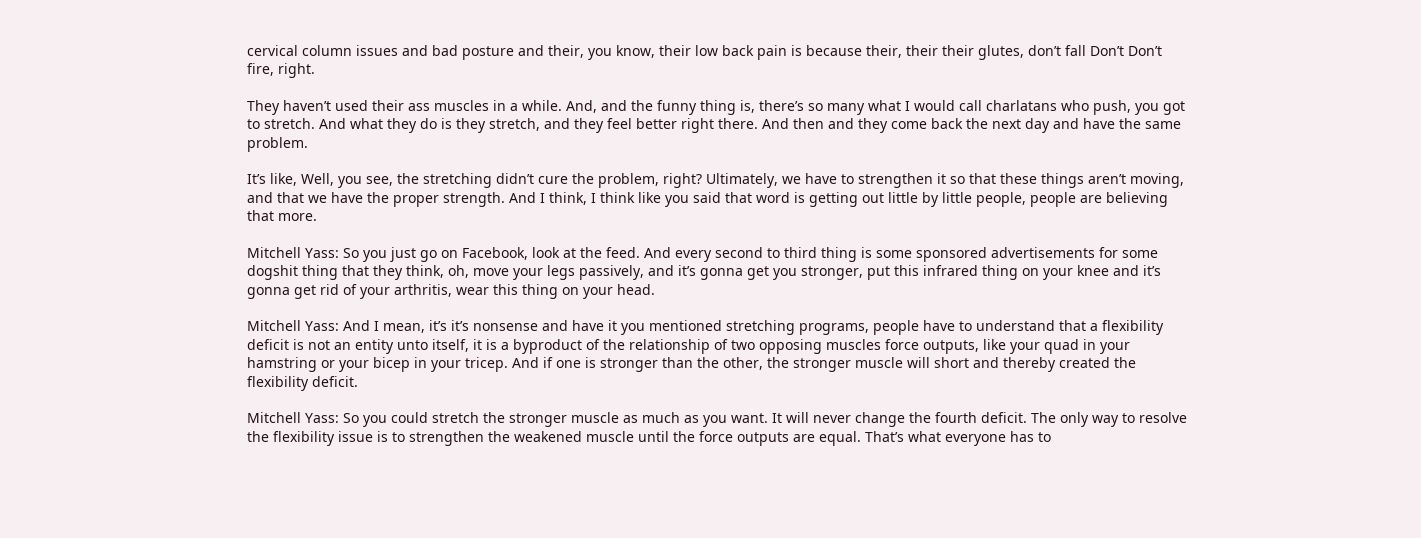cervical column issues and bad posture and their, you know, their low back pain is because their, their their glutes, don’t fall Don’t Don’t fire, right.

They haven’t used their ass muscles in a while. And, and the funny thing is, there’s so many what I would call charlatans who push, you got to stretch. And what they do is they stretch, and they feel better right there. And then and they come back the next day and have the same problem.

It’s like, Well, you see, the stretching didn’t cure the problem, right? Ultimately, we have to strengthen it so that these things aren’t moving, and that we have the proper strength. And I think, I think like you said that word is getting out little by little people, people are believing that more.

Mitchell Yass: So you just go on Facebook, look at the feed. And every second to third thing is some sponsored advertisements for some dogshit thing that they think, oh, move your legs passively, and it’s gonna get you stronger, put this infrared thing on your knee and it’s gonna get rid of your arthritis, wear this thing on your head.

Mitchell Yass: And I mean, it’s it’s nonsense and have it you mentioned stretching programs, people have to understand that a flexibility deficit is not an entity unto itself, it is a byproduct of the relationship of two opposing muscles force outputs, like your quad in your hamstring or your bicep in your tricep. And if one is stronger than the other, the stronger muscle will short and thereby created the flexibility deficit.

Mitchell Yass: So you could stretch the stronger muscle as much as you want. It will never change the fourth deficit. The only way to resolve the flexibility issue is to strengthen the weakened muscle until the force outputs are equal. That’s what everyone has to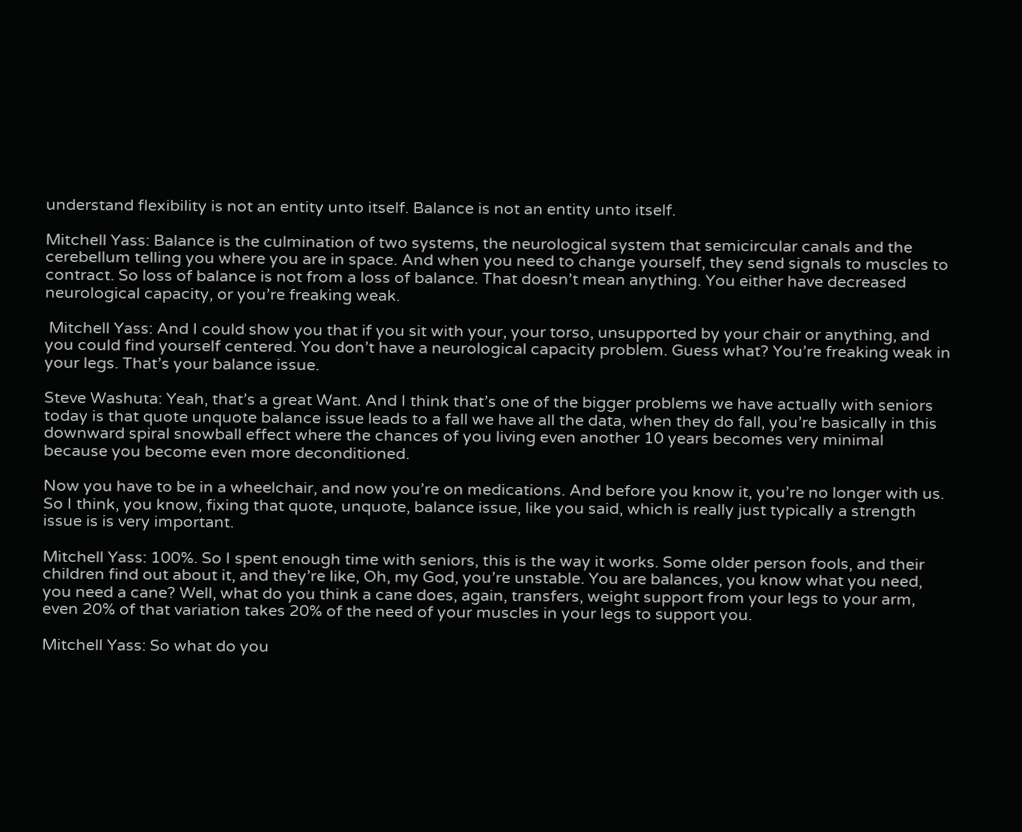understand flexibility is not an entity unto itself. Balance is not an entity unto itself.

Mitchell Yass: Balance is the culmination of two systems, the neurological system that semicircular canals and the cerebellum telling you where you are in space. And when you need to change yourself, they send signals to muscles to contract. So loss of balance is not from a loss of balance. That doesn’t mean anything. You either have decreased neurological capacity, or you’re freaking weak.

 Mitchell Yass: And I could show you that if you sit with your, your torso, unsupported by your chair or anything, and you could find yourself centered. You don’t have a neurological capacity problem. Guess what? You’re freaking weak in your legs. That’s your balance issue.

Steve Washuta: Yeah, that’s a great Want. And I think that’s one of the bigger problems we have actually with seniors today is that quote unquote balance issue leads to a fall we have all the data, when they do fall, you’re basically in this downward spiral snowball effect where the chances of you living even another 10 years becomes very minimal because you become even more deconditioned.

Now you have to be in a wheelchair, and now you’re on medications. And before you know it, you’re no longer with us. So I think, you know, fixing that quote, unquote, balance issue, like you said, which is really just typically a strength issue is is very important.

Mitchell Yass: 100%. So I spent enough time with seniors, this is the way it works. Some older person fools, and their children find out about it, and they’re like, Oh, my God, you’re unstable. You are balances, you know what you need, you need a cane? Well, what do you think a cane does, again, transfers, weight support from your legs to your arm, even 20% of that variation takes 20% of the need of your muscles in your legs to support you.

Mitchell Yass: So what do you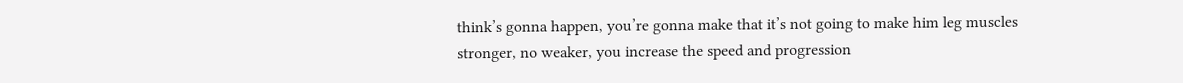think’s gonna happen, you’re gonna make that it’s not going to make him leg muscles stronger, no weaker, you increase the speed and progression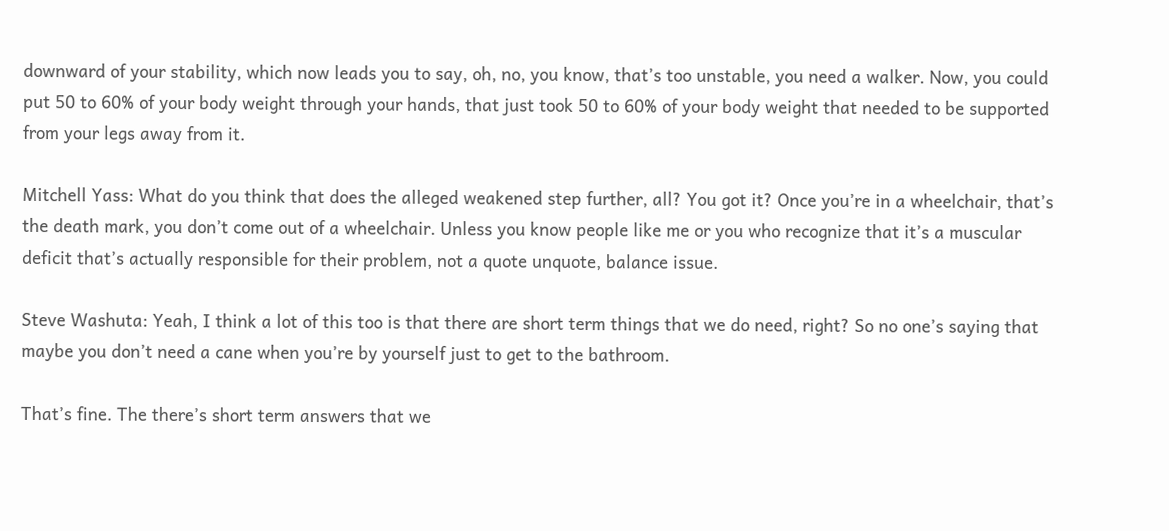downward of your stability, which now leads you to say, oh, no, you know, that’s too unstable, you need a walker. Now, you could put 50 to 60% of your body weight through your hands, that just took 50 to 60% of your body weight that needed to be supported from your legs away from it.

Mitchell Yass: What do you think that does the alleged weakened step further, all? You got it? Once you’re in a wheelchair, that’s the death mark, you don’t come out of a wheelchair. Unless you know people like me or you who recognize that it’s a muscular deficit that’s actually responsible for their problem, not a quote unquote, balance issue.

Steve Washuta: Yeah, I think a lot of this too is that there are short term things that we do need, right? So no one’s saying that maybe you don’t need a cane when you’re by yourself just to get to the bathroom.

That’s fine. The there’s short term answers that we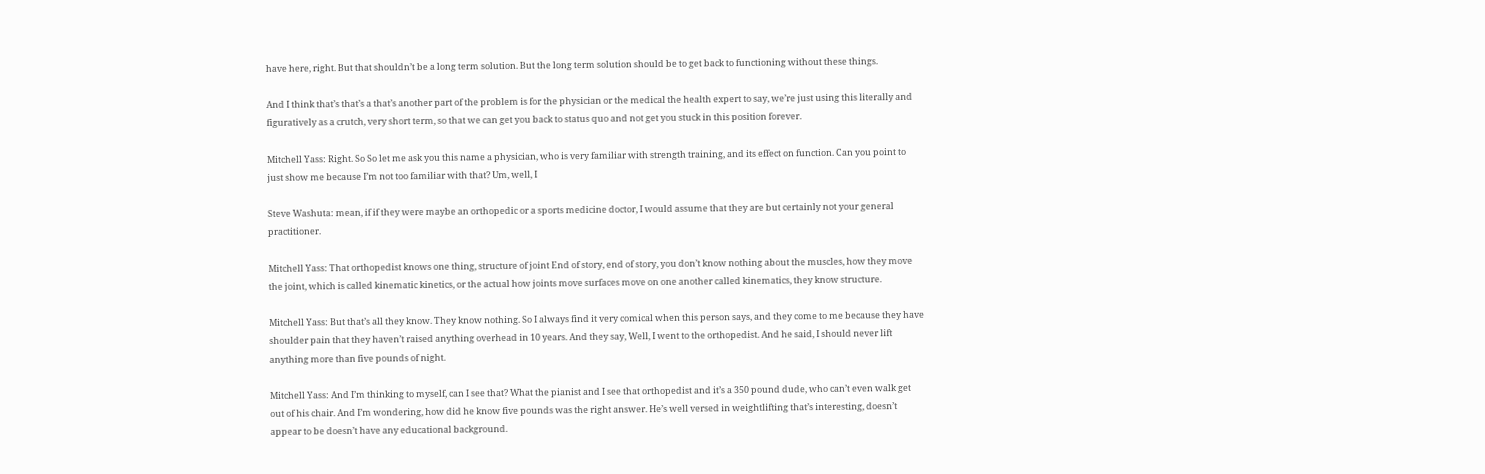have here, right. But that shouldn’t be a long term solution. But the long term solution should be to get back to functioning without these things.

And I think that’s that’s a that’s another part of the problem is for the physician or the medical the health expert to say, we’re just using this literally and figuratively as a crutch, very short term, so that we can get you back to status quo and not get you stuck in this position forever.

Mitchell Yass: Right. So So let me ask you this name a physician, who is very familiar with strength training, and its effect on function. Can you point to just show me because I’m not too familiar with that? Um, well, I

Steve Washuta: mean, if if they were maybe an orthopedic or a sports medicine doctor, I would assume that they are but certainly not your general practitioner.

Mitchell Yass: That orthopedist knows one thing, structure of joint End of story, end of story, you don’t know nothing about the muscles, how they move the joint, which is called kinematic kinetics, or the actual how joints move surfaces move on one another called kinematics, they know structure.

Mitchell Yass: But that’s all they know. They know nothing. So I always find it very comical when this person says, and they come to me because they have shoulder pain that they haven’t raised anything overhead in 10 years. And they say, Well, I went to the orthopedist. And he said, I should never lift anything more than five pounds of night.

Mitchell Yass: And I’m thinking to myself, can I see that? What the pianist and I see that orthopedist and it’s a 350 pound dude, who can’t even walk get out of his chair. And I’m wondering, how did he know five pounds was the right answer. He’s well versed in weightlifting that’s interesting, doesn’t appear to be doesn’t have any educational background.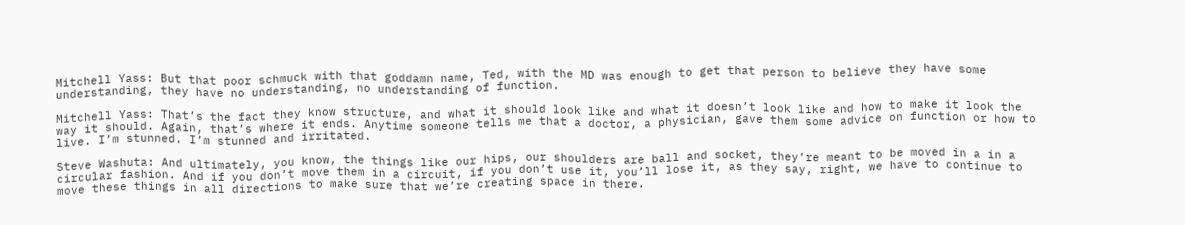Mitchell Yass: But that poor schmuck with that goddamn name, Ted, with the MD was enough to get that person to believe they have some understanding, they have no understanding, no understanding of function.

Mitchell Yass: That’s the fact they know structure, and what it should look like and what it doesn’t look like and how to make it look the way it should. Again, that’s where it ends. Anytime someone tells me that a doctor, a physician, gave them some advice on function or how to live. I’m stunned. I’m stunned and irritated.

Steve Washuta: And ultimately, you know, the things like our hips, our shoulders are ball and socket, they’re meant to be moved in a in a circular fashion. And if you don’t move them in a circuit, if you don’t use it, you’ll lose it, as they say, right, we have to continue to move these things in all directions to make sure that we’re creating space in there.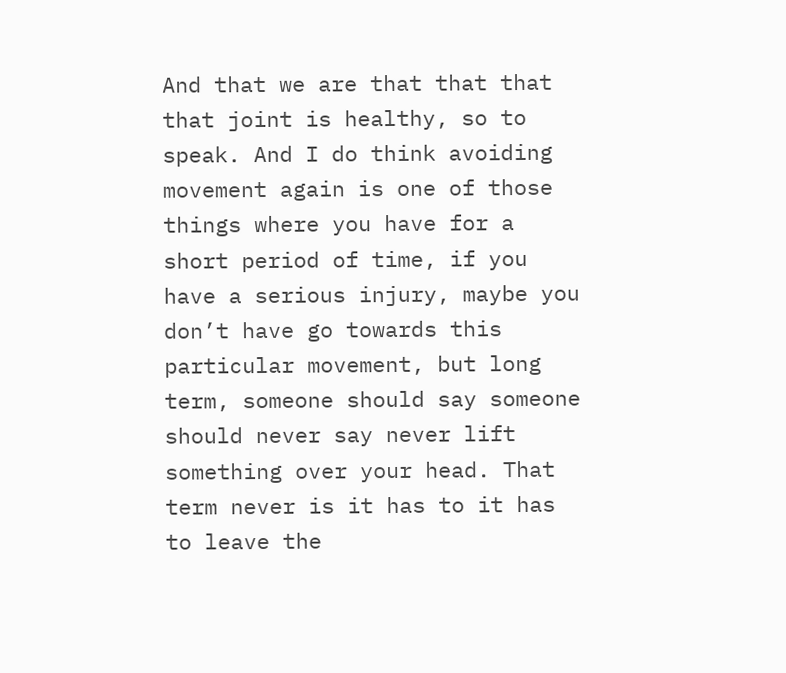And that we are that that that that joint is healthy, so to speak. And I do think avoiding movement again is one of those things where you have for a short period of time, if you have a serious injury, maybe you don’t have go towards this particular movement, but long term, someone should say someone should never say never lift something over your head. That term never is it has to it has to leave the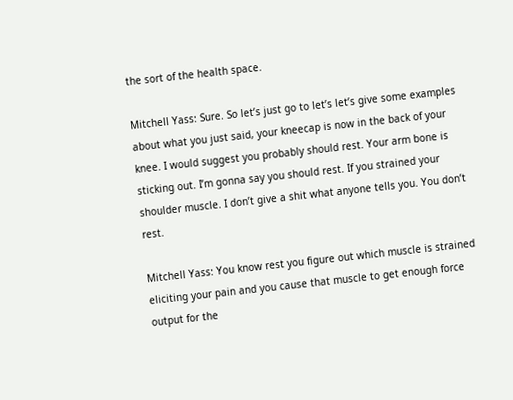the sort of the health space.

Mitchell Yass: Sure. So let’s just go to let’s let’s give some examples about what you just said, your kneecap is now in the back of your knee. I would suggest you probably should rest. Your arm bone is sticking out. I’m gonna say you should rest. If you strained your shoulder muscle. I don’t give a shit what anyone tells you. You don’t rest.

Mitchell Yass: You know rest you figure out which muscle is strained eliciting your pain and you cause that muscle to get enough force output for the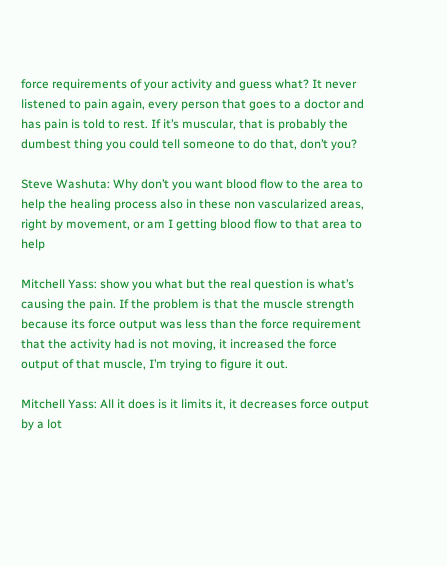force requirements of your activity and guess what? It never listened to pain again, every person that goes to a doctor and has pain is told to rest. If it’s muscular, that is probably the dumbest thing you could tell someone to do that, don’t you?

Steve Washuta: Why don’t you want blood flow to the area to help the healing process also in these non vascularized areas, right by movement, or am I getting blood flow to that area to help

Mitchell Yass: show you what but the real question is what’s causing the pain. If the problem is that the muscle strength because its force output was less than the force requirement that the activity had is not moving, it increased the force output of that muscle, I’m trying to figure it out.

Mitchell Yass: All it does is it limits it, it decreases force output by a lot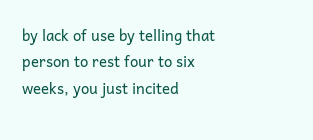by lack of use by telling that person to rest four to six weeks, you just incited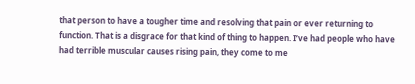that person to have a tougher time and resolving that pain or ever returning to function. That is a disgrace for that kind of thing to happen. I’ve had people who have had terrible muscular causes rising pain, they come to me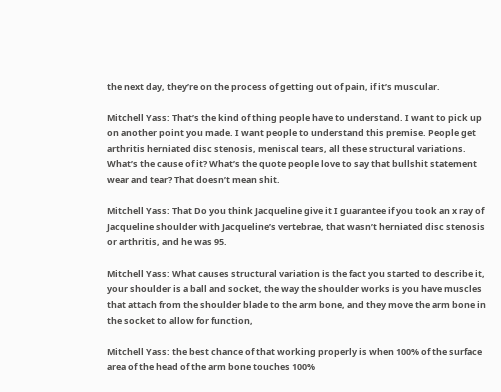the next day, they’re on the process of getting out of pain, if it’s muscular.

Mitchell Yass: That’s the kind of thing people have to understand. I want to pick up on another point you made. I want people to understand this premise. People get arthritis herniated disc stenosis, meniscal tears, all these structural variations. What’s the cause of it? What’s the quote people love to say that bullshit statement wear and tear? That doesn’t mean shit.

Mitchell Yass: That Do you think Jacqueline give it I guarantee if you took an x ray of Jacqueline shoulder with Jacqueline’s vertebrae, that wasn’t herniated disc stenosis or arthritis, and he was 95.

Mitchell Yass: What causes structural variation is the fact you started to describe it, your shoulder is a ball and socket, the way the shoulder works is you have muscles that attach from the shoulder blade to the arm bone, and they move the arm bone in the socket to allow for function,

Mitchell Yass: the best chance of that working properly is when 100% of the surface area of the head of the arm bone touches 100%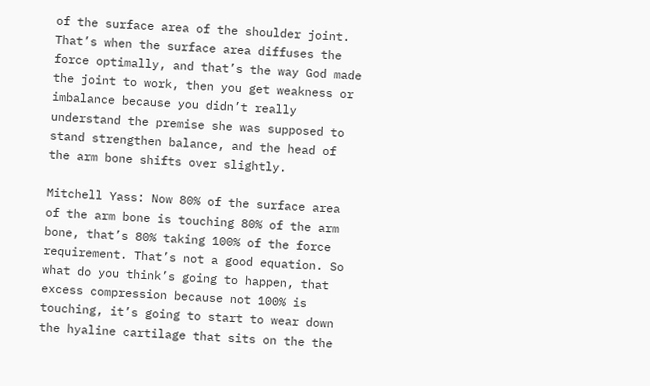of the surface area of the shoulder joint. That’s when the surface area diffuses the force optimally, and that’s the way God made the joint to work, then you get weakness or imbalance because you didn’t really understand the premise she was supposed to stand strengthen balance, and the head of the arm bone shifts over slightly.

Mitchell Yass: Now 80% of the surface area of the arm bone is touching 80% of the arm bone, that’s 80% taking 100% of the force requirement. That’s not a good equation. So what do you think’s going to happen, that excess compression because not 100% is touching, it’s going to start to wear down the hyaline cartilage that sits on the the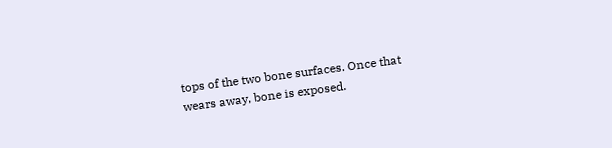tops of the two bone surfaces. Once that wears away, bone is exposed.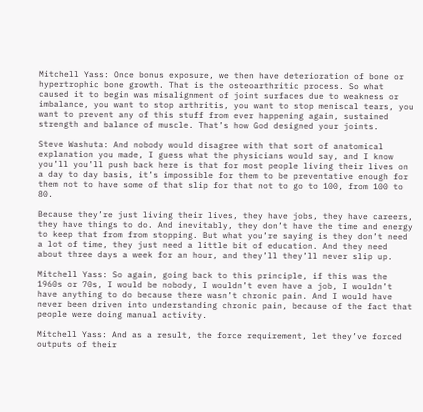Mitchell Yass: Once bonus exposure, we then have deterioration of bone or hypertrophic bone growth. That is the osteoarthritic process. So what caused it to begin was misalignment of joint surfaces due to weakness or imbalance, you want to stop arthritis, you want to stop meniscal tears, you want to prevent any of this stuff from ever happening again, sustained strength and balance of muscle. That’s how God designed your joints.

Steve Washuta: And nobody would disagree with that sort of anatomical explanation you made, I guess what the physicians would say, and I know you’ll you’ll push back here is that for most people living their lives on a day to day basis, it’s impossible for them to be preventative enough for them not to have some of that slip for that not to go to 100, from 100 to 80.

Because they’re just living their lives, they have jobs, they have careers, they have things to do. And inevitably, they don’t have the time and energy to keep that from from stopping. But what you’re saying is they don’t need a lot of time, they just need a little bit of education. And they need about three days a week for an hour, and they’ll they’ll never slip up.

Mitchell Yass: So again, going back to this principle, if this was the 1960s or 70s, I would be nobody, I wouldn’t even have a job, I wouldn’t have anything to do because there wasn’t chronic pain. And I would have never been driven into understanding chronic pain, because of the fact that people were doing manual activity.

Mitchell Yass: And as a result, the force requirement, let they’ve forced outputs of their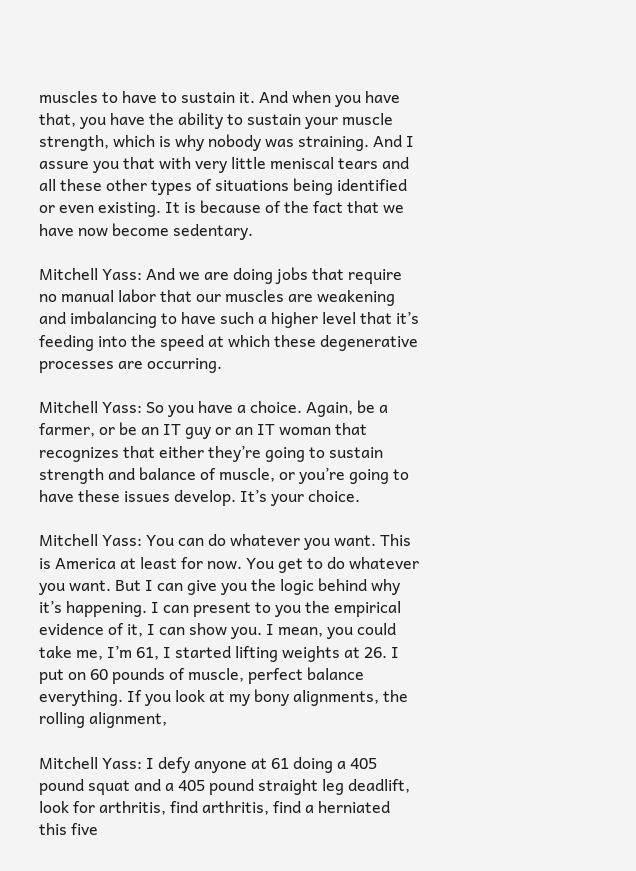muscles to have to sustain it. And when you have that, you have the ability to sustain your muscle strength, which is why nobody was straining. And I assure you that with very little meniscal tears and all these other types of situations being identified or even existing. It is because of the fact that we have now become sedentary.

Mitchell Yass: And we are doing jobs that require no manual labor that our muscles are weakening and imbalancing to have such a higher level that it’s feeding into the speed at which these degenerative processes are occurring.

Mitchell Yass: So you have a choice. Again, be a farmer, or be an IT guy or an IT woman that recognizes that either they’re going to sustain strength and balance of muscle, or you’re going to have these issues develop. It’s your choice.

Mitchell Yass: You can do whatever you want. This is America at least for now. You get to do whatever you want. But I can give you the logic behind why it’s happening. I can present to you the empirical evidence of it, I can show you. I mean, you could take me, I’m 61, I started lifting weights at 26. I put on 60 pounds of muscle, perfect balance everything. If you look at my bony alignments, the rolling alignment,

Mitchell Yass: I defy anyone at 61 doing a 405 pound squat and a 405 pound straight leg deadlift, look for arthritis, find arthritis, find a herniated this five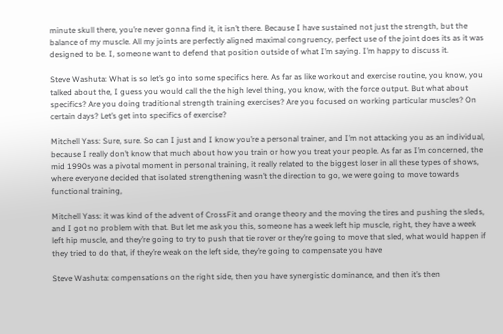minute skull there, you’re never gonna find it, it isn’t there. Because I have sustained not just the strength, but the balance of my muscle. All my joints are perfectly aligned maximal congruency, perfect use of the joint does its as it was designed to be. I, someone want to defend that position outside of what I’m saying. I’m happy to discuss it.

Steve Washuta: What is so let’s go into some specifics here. As far as like workout and exercise routine, you know, you talked about the, I guess you would call the the high level thing, you know, with the force output. But what about specifics? Are you doing traditional strength training exercises? Are you focused on working particular muscles? On certain days? Let’s get into specifics of exercise?

Mitchell Yass: Sure, sure. So can I just and I know you’re a personal trainer, and I’m not attacking you as an individual, because I really don’t know that much about how you train or how you treat your people. As far as I’m concerned, the mid 1990s was a pivotal moment in personal training, it really related to the biggest loser in all these types of shows, where everyone decided that isolated strengthening wasn’t the direction to go, we were going to move towards functional training,

Mitchell Yass: it was kind of the advent of CrossFit and orange theory and the moving the tires and pushing the sleds, and I got no problem with that. But let me ask you this, someone has a week left hip muscle, right, they have a week left hip muscle, and they’re going to try to push that tie rover or they’re going to move that sled, what would happen if they tried to do that, if they’re weak on the left side, they’re going to compensate you have

Steve Washuta: compensations on the right side, then you have synergistic dominance, and then it’s then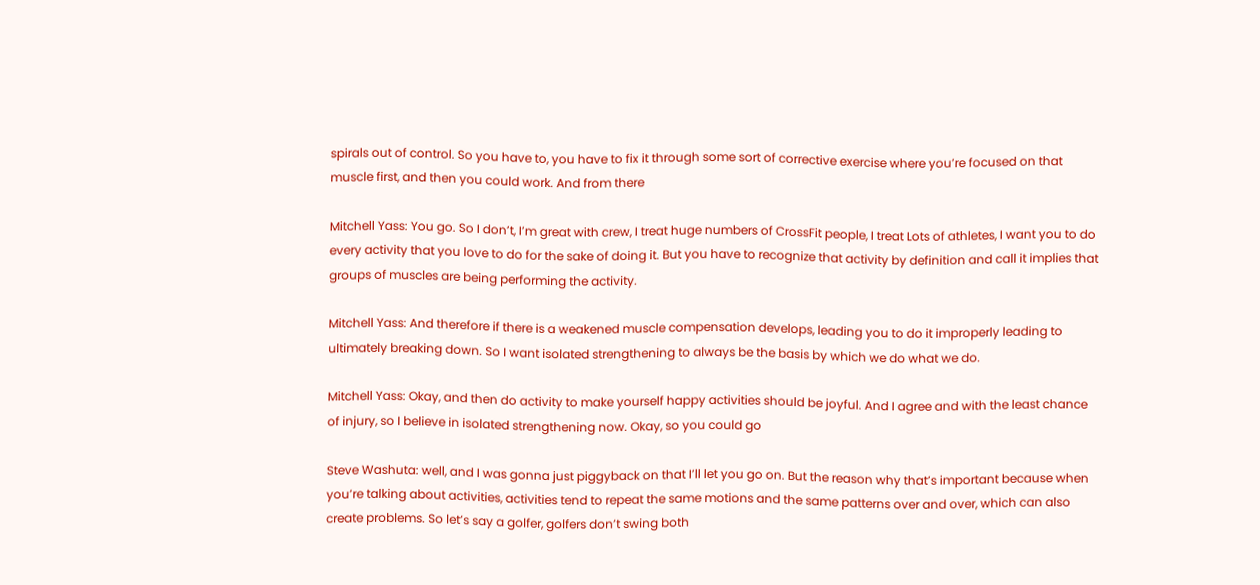spirals out of control. So you have to, you have to fix it through some sort of corrective exercise where you’re focused on that muscle first, and then you could work. And from there

Mitchell Yass: You go. So I don’t, I’m great with crew, I treat huge numbers of CrossFit people, I treat Lots of athletes, I want you to do every activity that you love to do for the sake of doing it. But you have to recognize that activity by definition and call it implies that groups of muscles are being performing the activity.

Mitchell Yass: And therefore if there is a weakened muscle compensation develops, leading you to do it improperly leading to ultimately breaking down. So I want isolated strengthening to always be the basis by which we do what we do.

Mitchell Yass: Okay, and then do activity to make yourself happy activities should be joyful. And I agree and with the least chance of injury, so I believe in isolated strengthening now. Okay, so you could go

Steve Washuta: well, and I was gonna just piggyback on that I’ll let you go on. But the reason why that’s important because when you’re talking about activities, activities tend to repeat the same motions and the same patterns over and over, which can also create problems. So let’s say a golfer, golfers don’t swing both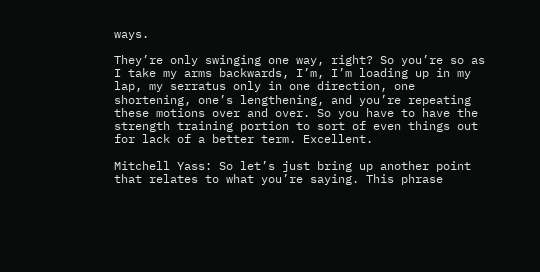ways.

They’re only swinging one way, right? So you’re so as I take my arms backwards, I’m, I’m loading up in my lap, my serratus only in one direction, one shortening, one’s lengthening, and you’re repeating these motions over and over. So you have to have the strength training portion to sort of even things out for lack of a better term. Excellent.

Mitchell Yass: So let’s just bring up another point that relates to what you’re saying. This phrase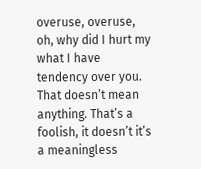overuse, overuse, oh, why did I hurt my what I have tendency over you. That doesn’t mean anything. That’s a foolish, it doesn’t it’s a meaningless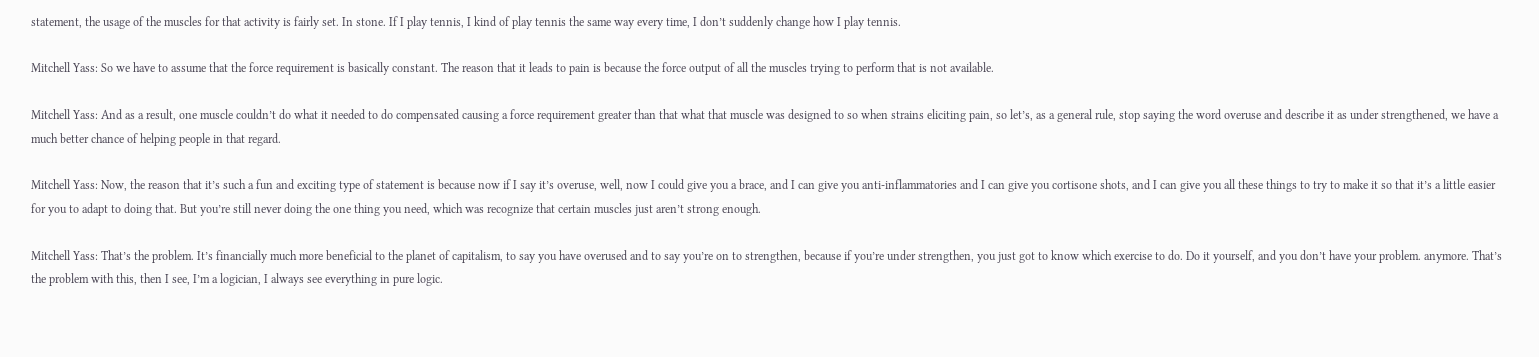statement, the usage of the muscles for that activity is fairly set. In stone. If I play tennis, I kind of play tennis the same way every time, I don’t suddenly change how I play tennis.

Mitchell Yass: So we have to assume that the force requirement is basically constant. The reason that it leads to pain is because the force output of all the muscles trying to perform that is not available.

Mitchell Yass: And as a result, one muscle couldn’t do what it needed to do compensated causing a force requirement greater than that what that muscle was designed to so when strains eliciting pain, so let’s, as a general rule, stop saying the word overuse and describe it as under strengthened, we have a much better chance of helping people in that regard.

Mitchell Yass: Now, the reason that it’s such a fun and exciting type of statement is because now if I say it’s overuse, well, now I could give you a brace, and I can give you anti-inflammatories and I can give you cortisone shots, and I can give you all these things to try to make it so that it’s a little easier for you to adapt to doing that. But you’re still never doing the one thing you need, which was recognize that certain muscles just aren’t strong enough.

Mitchell Yass: That’s the problem. It’s financially much more beneficial to the planet of capitalism, to say you have overused and to say you’re on to strengthen, because if you’re under strengthen, you just got to know which exercise to do. Do it yourself, and you don’t have your problem. anymore. That’s the problem with this, then I see, I’m a logician, I always see everything in pure logic.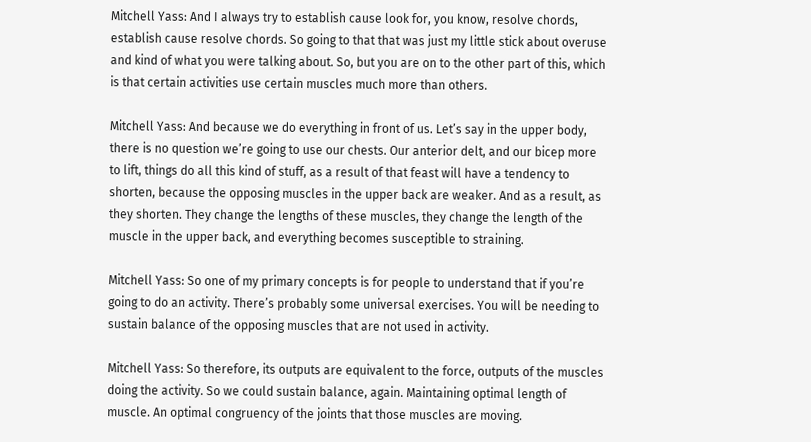Mitchell Yass: And I always try to establish cause look for, you know, resolve chords, establish cause resolve chords. So going to that that was just my little stick about overuse and kind of what you were talking about. So, but you are on to the other part of this, which is that certain activities use certain muscles much more than others.

Mitchell Yass: And because we do everything in front of us. Let’s say in the upper body, there is no question we’re going to use our chests. Our anterior delt, and our bicep more to lift, things do all this kind of stuff, as a result of that feast will have a tendency to shorten, because the opposing muscles in the upper back are weaker. And as a result, as they shorten. They change the lengths of these muscles, they change the length of the muscle in the upper back, and everything becomes susceptible to straining.

Mitchell Yass: So one of my primary concepts is for people to understand that if you’re going to do an activity. There’s probably some universal exercises. You will be needing to sustain balance of the opposing muscles that are not used in activity.

Mitchell Yass: So therefore, its outputs are equivalent to the force, outputs of the muscles doing the activity. So we could sustain balance, again. Maintaining optimal length of muscle. An optimal congruency of the joints that those muscles are moving.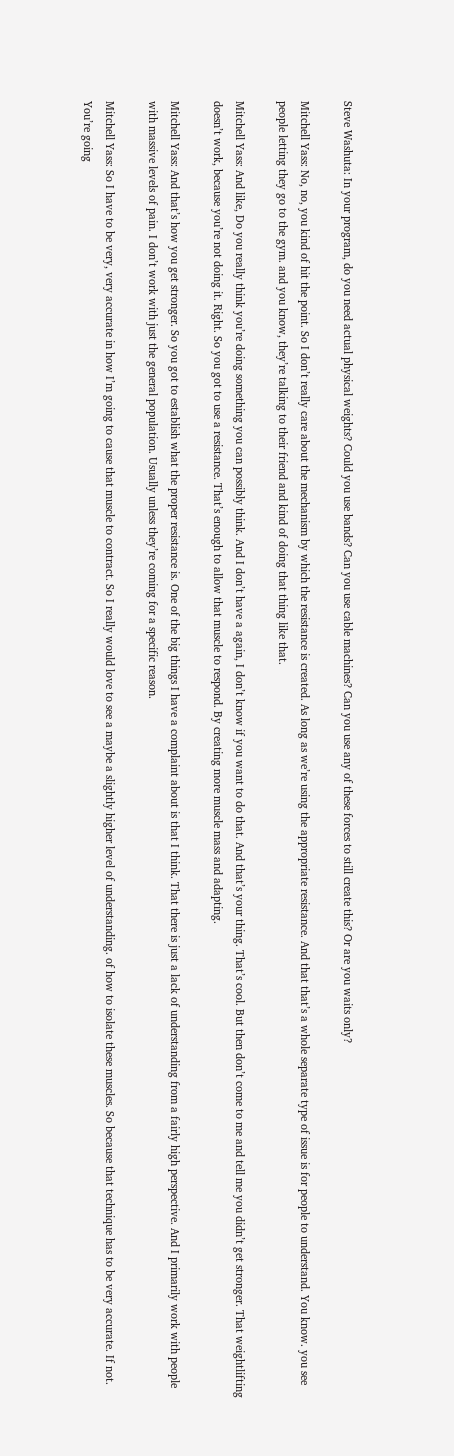Steve Washuta: In your program, do you need actual physical weights? Could you use bands? Can you use cable machines? Can you use any of these forces to still create this? Or are you waits only?

Mitchell Yass: No, no, you kind of hit the point. So I don’t really care about the mechanism by which the resistance is created. As long as we’re using the appropriate resistance. And that that’s a whole separate type of issue is for people to understand. You know. you see people letting they go to the gym. and you know, they’re talking to their friend and kind of doing that thing like that.

Mitchell Yass: And like, Do you really think you’re doing something you can possibly think. And I don’t have a again, I don’t know if you want to do that. And that’s your thing. That’s cool. But then don’t come to me and tell me you didn’t get stronger. That weightlifting doesn’t work, because you’re not doing it. Right. So you got to use a resistance. That’s enough to allow that muscle to respond. By creating more muscle mass and adapting.

Mitchell Yass: And that’s how you get stronger. So you got to establish what the proper resistance is. One of the big things I have a complaint about is that I think. That there is just a lack of understanding from a fairly high perspective. And I primarily work with people with massive levels of pain. I don’t work with just the general population. Usually unless they’re coming for a specific reason.

Mitchell Yass: So I have to be very, very accurate in how I’m going to cause that muscle to contract. So I really would love to see a maybe a slightly higher level of understanding. of how to isolate these muscles. So because that technique has to be very accurate. If not. You’re going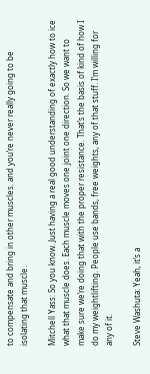to compensate and bring in other muscles. and you’re never really going to be isolating that muscle.

Mitchell Yass: So you know. Just having a real good understanding of exactly how to ice what that muscle does. Each muscle moves one joint one direction. So we want to make sure we’re doing that with the proper resistance. That’s the basis of kind of how I do my weightlifting. People use bands, free weights, any of that stuff. I’m willing for any of it.

Steve Washuta: Yeah, it’s a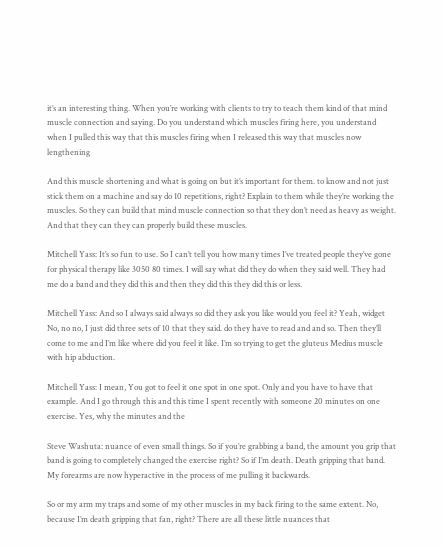it’s an interesting thing. When you’re working with clients to try to teach them kind of that mind muscle connection and saying. Do you understand which muscles firing here, you understand when I pulled this way that this muscles firing when I released this way that muscles now lengthening

And this muscle shortening and what is going on but it’s important for them. to know and not just stick them on a machine and say do 10 repetitions, right? Explain to them while they’re working the muscles. So they can build that mind muscle connection so that they don’t need as heavy as weight. And that they can they can properly build these muscles.

Mitchell Yass: It’s so fun to use. So I can’t tell you how many times I’ve treated people they’ve gone for physical therapy like 3050 80 times. I will say what did they do when they said well. They had me do a band and they did this and then they did this they did this or less.

Mitchell Yass: And so I always said always so did they ask you like would you feel it? Yeah, widget No, no no, I just did three sets of 10 that they said. do they have to read and and so. Then they’ll come to me and I’m like where did you feel it like. I’m so trying to get the gluteus Medius muscle with hip abduction.

Mitchell Yass: I mean, You got to feel it one spot in one spot. Only and you have to have that example. And I go through this and this time I spent recently with someone 20 minutes on one exercise. Yes, why the minutes and the

Steve Washuta: nuance of even small things. So if you’re grabbing a band, the amount you grip that band is going to completely changed the exercise right? So if I’m death. Death gripping that band. My forearms are now hyperactive in the process of me pulling it backwards.

So or my arm my traps and some of my other muscles in my back firing to the same extent. No, because I’m death gripping that fan, right? There are all these little nuances that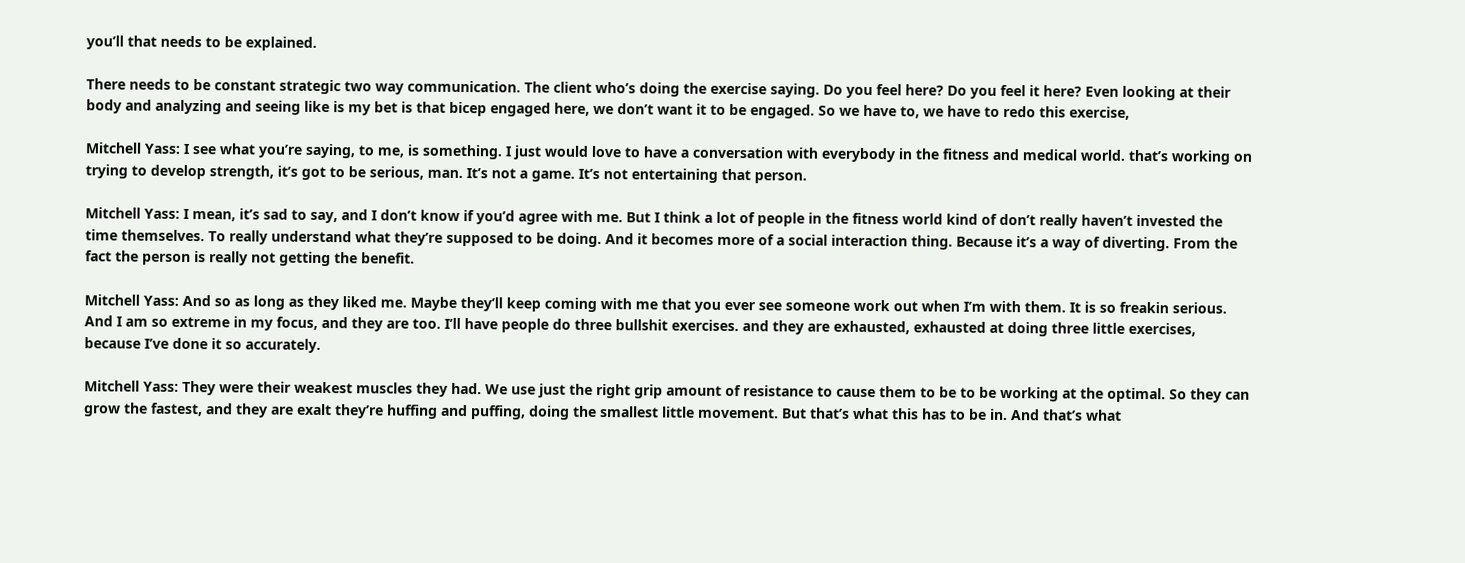you’ll that needs to be explained.

There needs to be constant strategic two way communication. The client who’s doing the exercise saying. Do you feel here? Do you feel it here? Even looking at their body and analyzing and seeing like is my bet is that bicep engaged here, we don’t want it to be engaged. So we have to, we have to redo this exercise,

Mitchell Yass: I see what you’re saying, to me, is something. I just would love to have a conversation with everybody in the fitness and medical world. that’s working on trying to develop strength, it’s got to be serious, man. It’s not a game. It’s not entertaining that person.

Mitchell Yass: I mean, it’s sad to say, and I don’t know if you’d agree with me. But I think a lot of people in the fitness world kind of don’t really haven’t invested the time themselves. To really understand what they’re supposed to be doing. And it becomes more of a social interaction thing. Because it’s a way of diverting. From the fact the person is really not getting the benefit.

Mitchell Yass: And so as long as they liked me. Maybe they’ll keep coming with me that you ever see someone work out when I’m with them. It is so freakin serious. And I am so extreme in my focus, and they are too. I’ll have people do three bullshit exercises. and they are exhausted, exhausted at doing three little exercises, because I’ve done it so accurately.

Mitchell Yass: They were their weakest muscles they had. We use just the right grip amount of resistance to cause them to be to be working at the optimal. So they can grow the fastest, and they are exalt they’re huffing and puffing, doing the smallest little movement. But that’s what this has to be in. And that’s what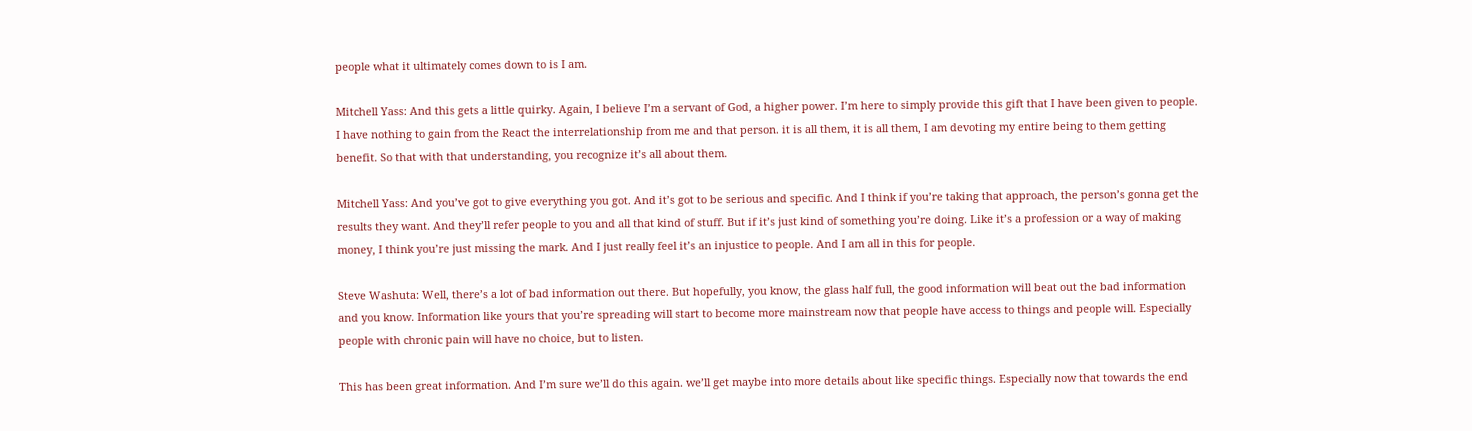people what it ultimately comes down to is I am.

Mitchell Yass: And this gets a little quirky. Again, I believe I’m a servant of God, a higher power. I’m here to simply provide this gift that I have been given to people. I have nothing to gain from the React the interrelationship from me and that person. it is all them, it is all them, I am devoting my entire being to them getting benefit. So that with that understanding, you recognize it’s all about them.

Mitchell Yass: And you’ve got to give everything you got. And it’s got to be serious and specific. And I think if you’re taking that approach, the person’s gonna get the results they want. And they’ll refer people to you and all that kind of stuff. But if it’s just kind of something you’re doing. Like it’s a profession or a way of making money, I think you’re just missing the mark. And I just really feel it’s an injustice to people. And I am all in this for people.

Steve Washuta: Well, there’s a lot of bad information out there. But hopefully, you know, the glass half full, the good information will beat out the bad information and you know. Information like yours that you’re spreading will start to become more mainstream now that people have access to things and people will. Especially people with chronic pain will have no choice, but to listen.

This has been great information. And I’m sure we’ll do this again. we’ll get maybe into more details about like specific things. Especially now that towards the end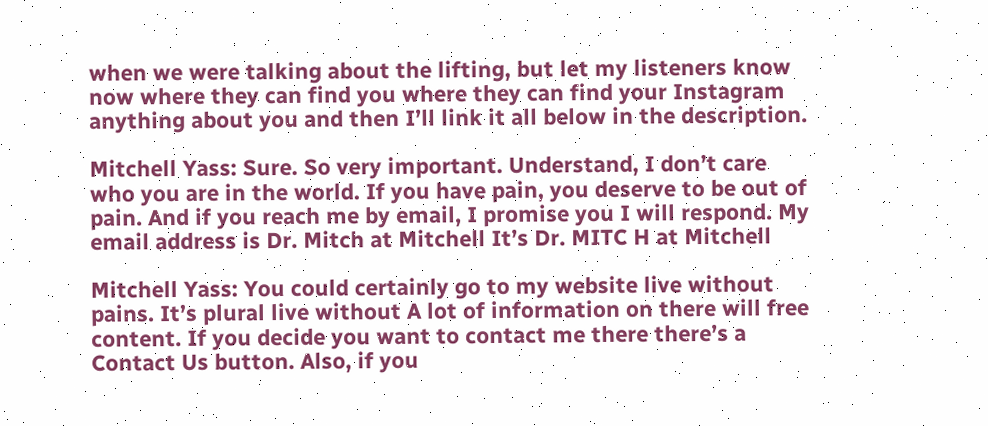when we were talking about the lifting, but let my listeners know now where they can find you where they can find your Instagram anything about you and then I’ll link it all below in the description.

Mitchell Yass: Sure. So very important. Understand, I don’t care who you are in the world. If you have pain, you deserve to be out of pain. And if you reach me by email, I promise you I will respond. My email address is Dr. Mitch at Mitchell It’s Dr. MITC H at Mitchell

Mitchell Yass: You could certainly go to my website live without pains. It’s plural live without A lot of information on there will free content. If you decide you want to contact me there there’s a Contact Us button. Also, if you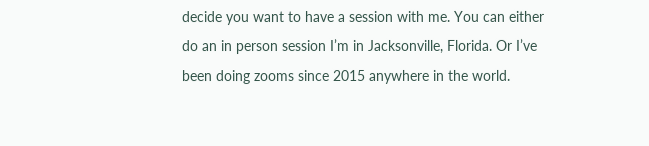decide you want to have a session with me. You can either do an in person session I’m in Jacksonville, Florida. Or I’ve been doing zooms since 2015 anywhere in the world.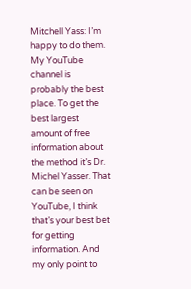Mitchell Yass: I’m happy to do them. My YouTube channel is probably the best place. To get the best largest amount of free information about the method it’s Dr. Michel Yasser. That can be seen on YouTube, I think that’s your best bet for getting information. And my only point to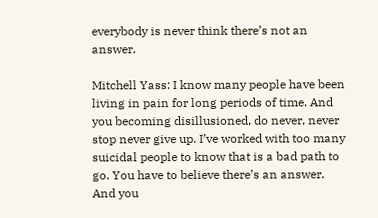everybody is never think there’s not an answer.

Mitchell Yass: I know many people have been living in pain for long periods of time. And you becoming disillusioned, do never, never stop never give up. I’ve worked with too many suicidal people to know that is a bad path to go. You have to believe there’s an answer. And you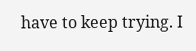have to keep trying. I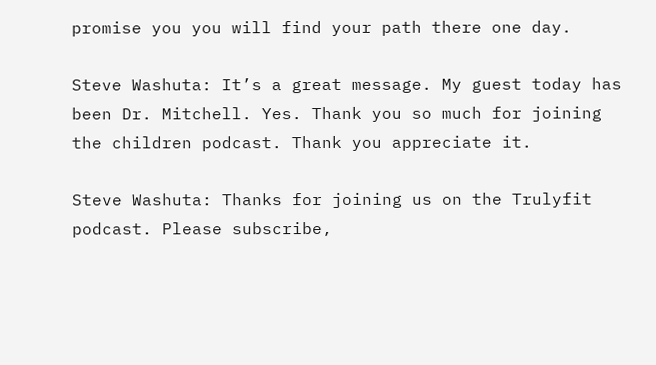promise you you will find your path there one day.

Steve Washuta: It’s a great message. My guest today has been Dr. Mitchell. Yes. Thank you so much for joining the children podcast. Thank you appreciate it.

Steve Washuta: Thanks for joining us on the Trulyfit podcast. Please subscribe,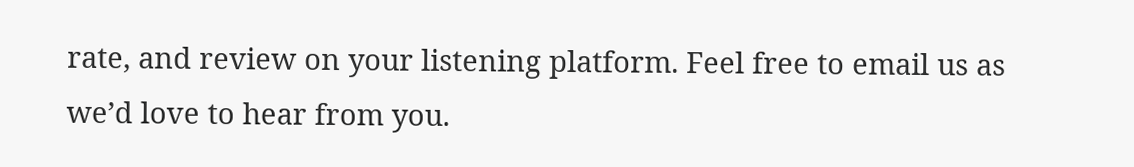rate, and review on your listening platform. Feel free to email us as we’d love to hear from you.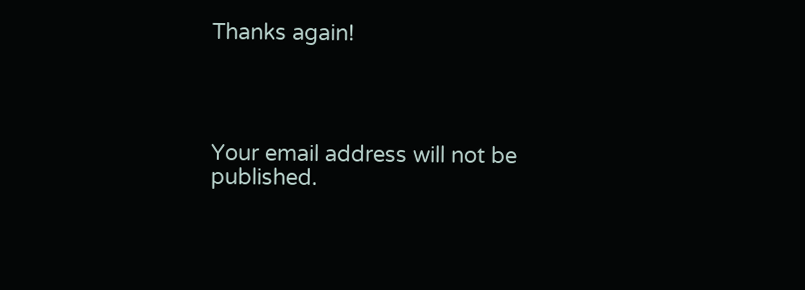Thanks again!




Your email address will not be published.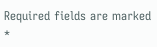Required fields are marked *